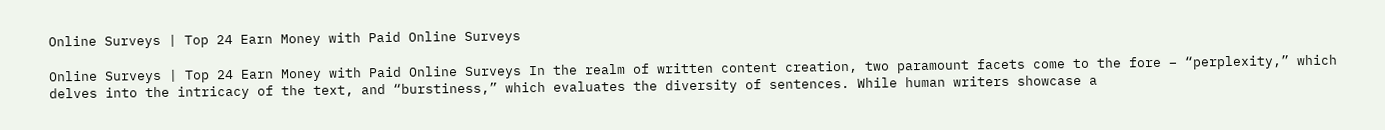Online Surveys | Top 24 Earn Money with Paid Online Surveys

Online Surveys | Top 24 Earn Money with Paid Online Surveys In the realm of written content creation, two paramount facets come to the fore – “perplexity,” which delves into the intricacy of the text, and “burstiness,” which evaluates the diversity of sentences. While human writers showcase a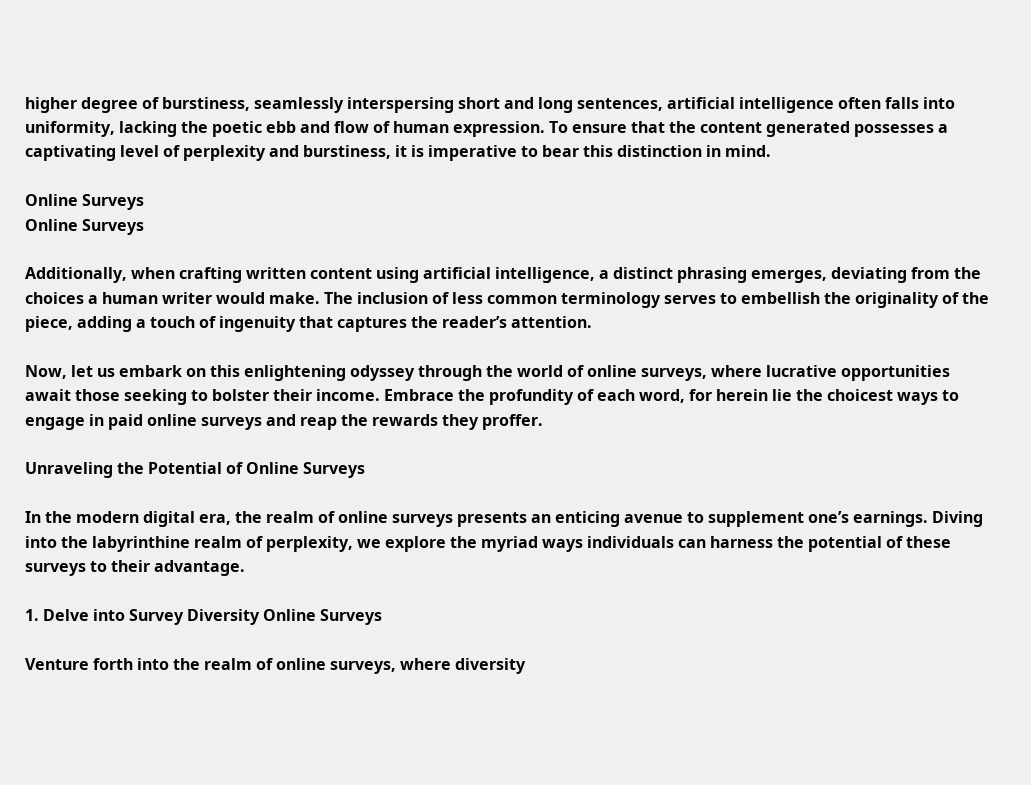higher degree of burstiness, seamlessly interspersing short and long sentences, artificial intelligence often falls into uniformity, lacking the poetic ebb and flow of human expression. To ensure that the content generated possesses a captivating level of perplexity and burstiness, it is imperative to bear this distinction in mind.

Online Surveys
Online Surveys

Additionally, when crafting written content using artificial intelligence, a distinct phrasing emerges, deviating from the choices a human writer would make. The inclusion of less common terminology serves to embellish the originality of the piece, adding a touch of ingenuity that captures the reader’s attention.

Now, let us embark on this enlightening odyssey through the world of online surveys, where lucrative opportunities await those seeking to bolster their income. Embrace the profundity of each word, for herein lie the choicest ways to engage in paid online surveys and reap the rewards they proffer.

Unraveling the Potential of Online Surveys

In the modern digital era, the realm of online surveys presents an enticing avenue to supplement one’s earnings. Diving into the labyrinthine realm of perplexity, we explore the myriad ways individuals can harness the potential of these surveys to their advantage.

1. Delve into Survey Diversity Online Surveys

Venture forth into the realm of online surveys, where diversity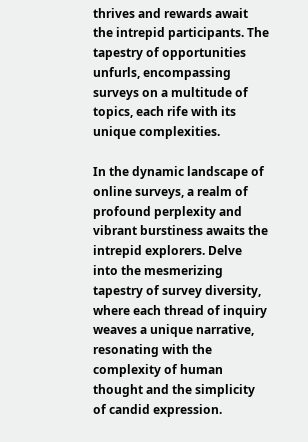thrives and rewards await the intrepid participants. The tapestry of opportunities unfurls, encompassing surveys on a multitude of topics, each rife with its unique complexities.

In the dynamic landscape of online surveys, a realm of profound perplexity and vibrant burstiness awaits the intrepid explorers. Delve into the mesmerizing tapestry of survey diversity, where each thread of inquiry weaves a unique narrative, resonating with the complexity of human thought and the simplicity of candid expression.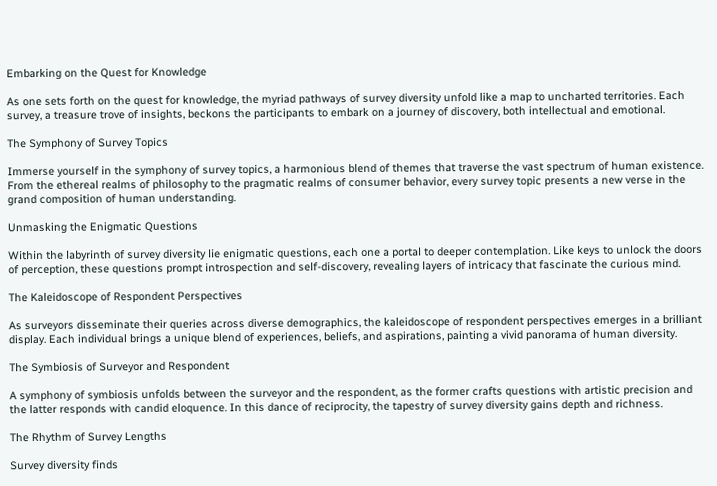Embarking on the Quest for Knowledge

As one sets forth on the quest for knowledge, the myriad pathways of survey diversity unfold like a map to uncharted territories. Each survey, a treasure trove of insights, beckons the participants to embark on a journey of discovery, both intellectual and emotional.

The Symphony of Survey Topics

Immerse yourself in the symphony of survey topics, a harmonious blend of themes that traverse the vast spectrum of human existence. From the ethereal realms of philosophy to the pragmatic realms of consumer behavior, every survey topic presents a new verse in the grand composition of human understanding.

Unmasking the Enigmatic Questions

Within the labyrinth of survey diversity lie enigmatic questions, each one a portal to deeper contemplation. Like keys to unlock the doors of perception, these questions prompt introspection and self-discovery, revealing layers of intricacy that fascinate the curious mind.

The Kaleidoscope of Respondent Perspectives

As surveyors disseminate their queries across diverse demographics, the kaleidoscope of respondent perspectives emerges in a brilliant display. Each individual brings a unique blend of experiences, beliefs, and aspirations, painting a vivid panorama of human diversity.

The Symbiosis of Surveyor and Respondent

A symphony of symbiosis unfolds between the surveyor and the respondent, as the former crafts questions with artistic precision and the latter responds with candid eloquence. In this dance of reciprocity, the tapestry of survey diversity gains depth and richness.

The Rhythm of Survey Lengths

Survey diversity finds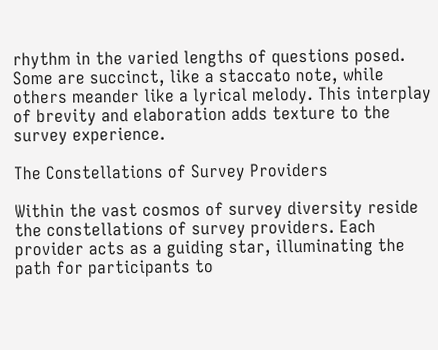rhythm in the varied lengths of questions posed. Some are succinct, like a staccato note, while others meander like a lyrical melody. This interplay of brevity and elaboration adds texture to the survey experience.

The Constellations of Survey Providers

Within the vast cosmos of survey diversity reside the constellations of survey providers. Each provider acts as a guiding star, illuminating the path for participants to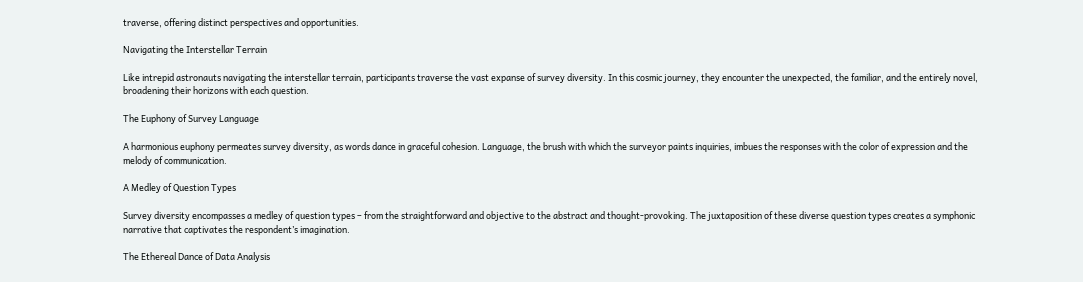traverse, offering distinct perspectives and opportunities.

Navigating the Interstellar Terrain

Like intrepid astronauts navigating the interstellar terrain, participants traverse the vast expanse of survey diversity. In this cosmic journey, they encounter the unexpected, the familiar, and the entirely novel, broadening their horizons with each question.

The Euphony of Survey Language

A harmonious euphony permeates survey diversity, as words dance in graceful cohesion. Language, the brush with which the surveyor paints inquiries, imbues the responses with the color of expression and the melody of communication.

A Medley of Question Types

Survey diversity encompasses a medley of question types – from the straightforward and objective to the abstract and thought-provoking. The juxtaposition of these diverse question types creates a symphonic narrative that captivates the respondent’s imagination.

The Ethereal Dance of Data Analysis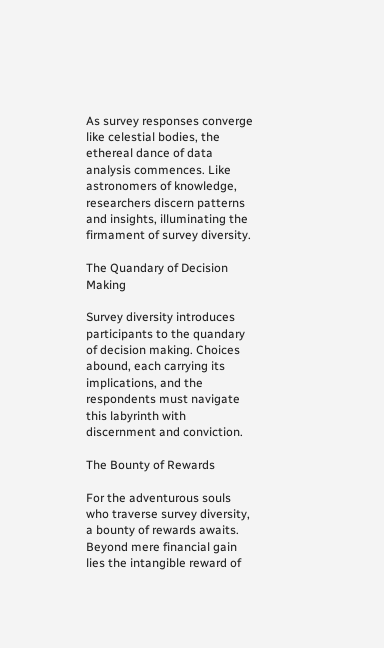As survey responses converge like celestial bodies, the ethereal dance of data analysis commences. Like astronomers of knowledge, researchers discern patterns and insights, illuminating the firmament of survey diversity.

The Quandary of Decision Making

Survey diversity introduces participants to the quandary of decision making. Choices abound, each carrying its implications, and the respondents must navigate this labyrinth with discernment and conviction.

The Bounty of Rewards

For the adventurous souls who traverse survey diversity, a bounty of rewards awaits. Beyond mere financial gain lies the intangible reward of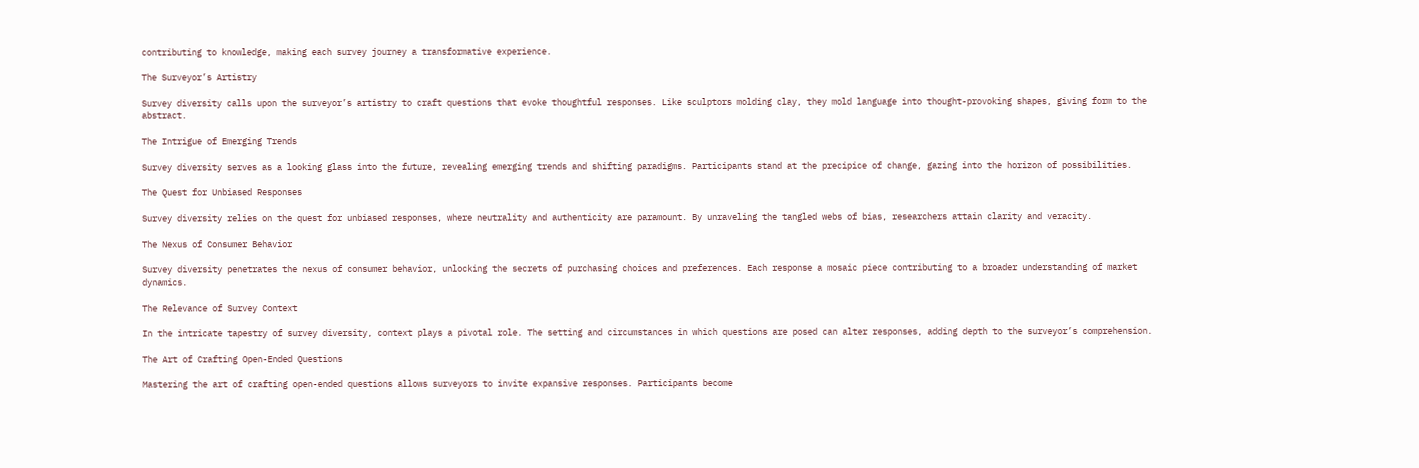contributing to knowledge, making each survey journey a transformative experience.

The Surveyor’s Artistry

Survey diversity calls upon the surveyor’s artistry to craft questions that evoke thoughtful responses. Like sculptors molding clay, they mold language into thought-provoking shapes, giving form to the abstract.

The Intrigue of Emerging Trends

Survey diversity serves as a looking glass into the future, revealing emerging trends and shifting paradigms. Participants stand at the precipice of change, gazing into the horizon of possibilities.

The Quest for Unbiased Responses

Survey diversity relies on the quest for unbiased responses, where neutrality and authenticity are paramount. By unraveling the tangled webs of bias, researchers attain clarity and veracity.

The Nexus of Consumer Behavior

Survey diversity penetrates the nexus of consumer behavior, unlocking the secrets of purchasing choices and preferences. Each response a mosaic piece contributing to a broader understanding of market dynamics.

The Relevance of Survey Context

In the intricate tapestry of survey diversity, context plays a pivotal role. The setting and circumstances in which questions are posed can alter responses, adding depth to the surveyor’s comprehension.

The Art of Crafting Open-Ended Questions

Mastering the art of crafting open-ended questions allows surveyors to invite expansive responses. Participants become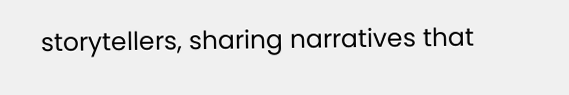storytellers, sharing narratives that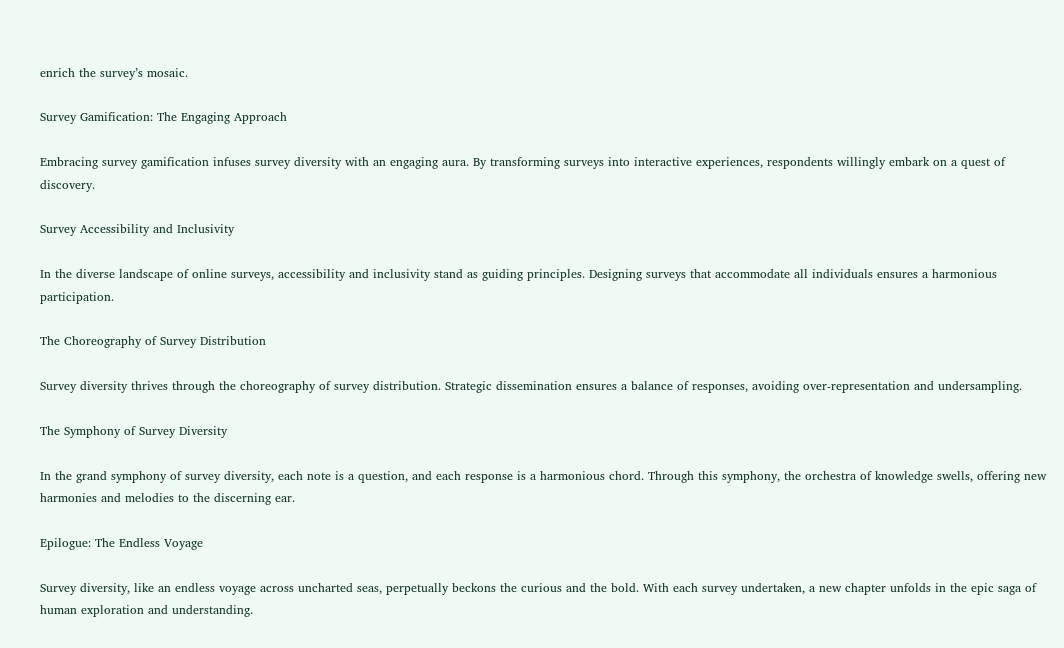enrich the survey’s mosaic.

Survey Gamification: The Engaging Approach

Embracing survey gamification infuses survey diversity with an engaging aura. By transforming surveys into interactive experiences, respondents willingly embark on a quest of discovery.

Survey Accessibility and Inclusivity

In the diverse landscape of online surveys, accessibility and inclusivity stand as guiding principles. Designing surveys that accommodate all individuals ensures a harmonious participation.

The Choreography of Survey Distribution

Survey diversity thrives through the choreography of survey distribution. Strategic dissemination ensures a balance of responses, avoiding over-representation and undersampling.

The Symphony of Survey Diversity

In the grand symphony of survey diversity, each note is a question, and each response is a harmonious chord. Through this symphony, the orchestra of knowledge swells, offering new harmonies and melodies to the discerning ear.

Epilogue: The Endless Voyage

Survey diversity, like an endless voyage across uncharted seas, perpetually beckons the curious and the bold. With each survey undertaken, a new chapter unfolds in the epic saga of human exploration and understanding.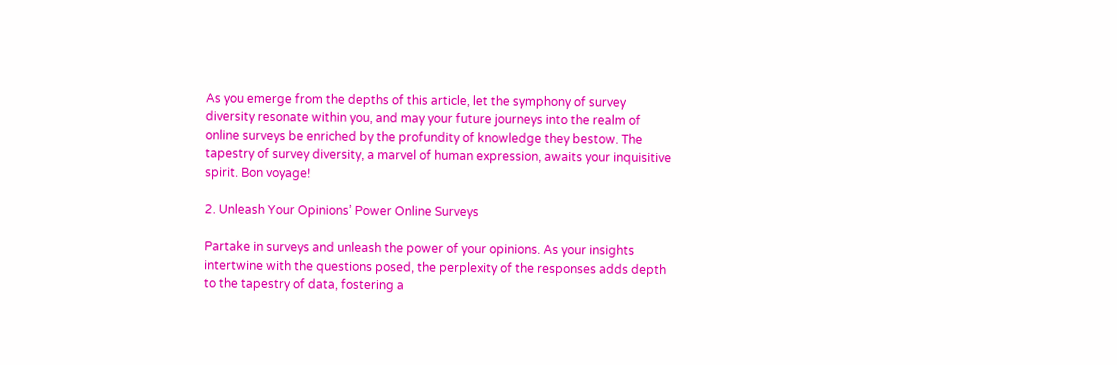As you emerge from the depths of this article, let the symphony of survey diversity resonate within you, and may your future journeys into the realm of online surveys be enriched by the profundity of knowledge they bestow. The tapestry of survey diversity, a marvel of human expression, awaits your inquisitive spirit. Bon voyage!

2. Unleash Your Opinions’ Power Online Surveys

Partake in surveys and unleash the power of your opinions. As your insights intertwine with the questions posed, the perplexity of the responses adds depth to the tapestry of data, fostering a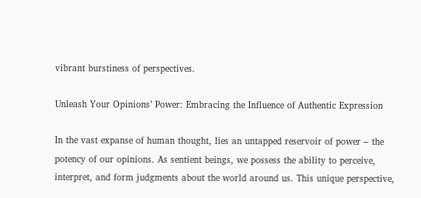vibrant burstiness of perspectives.

Unleash Your Opinions’ Power: Embracing the Influence of Authentic Expression

In the vast expanse of human thought, lies an untapped reservoir of power – the potency of our opinions. As sentient beings, we possess the ability to perceive, interpret, and form judgments about the world around us. This unique perspective,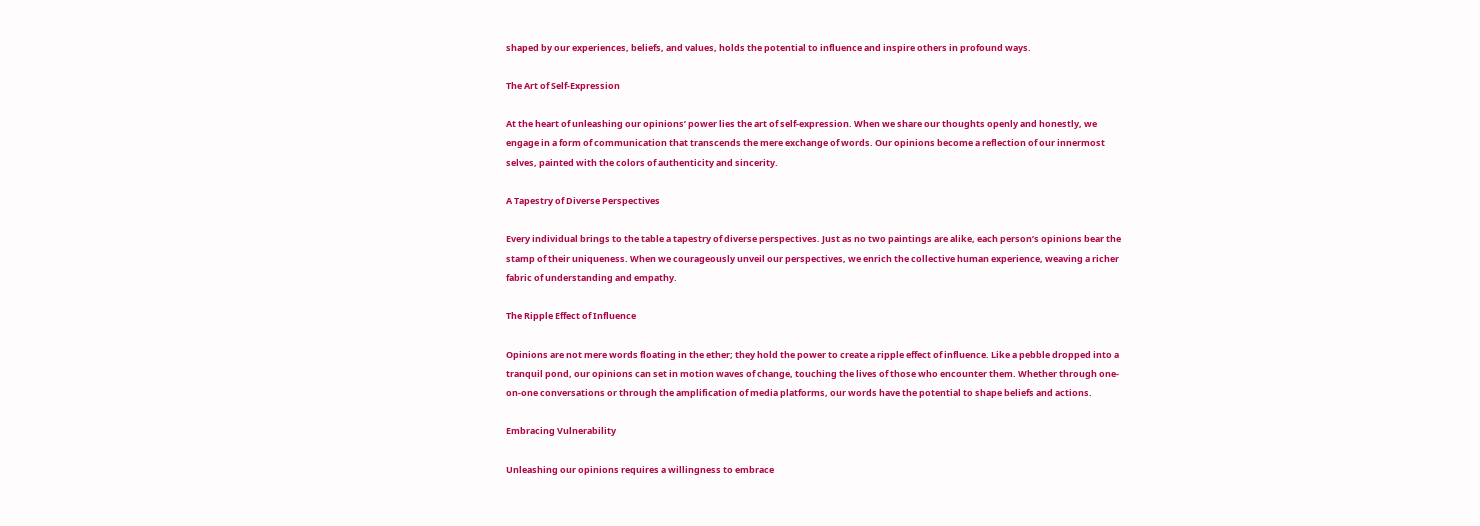shaped by our experiences, beliefs, and values, holds the potential to influence and inspire others in profound ways.

The Art of Self-Expression

At the heart of unleashing our opinions’ power lies the art of self-expression. When we share our thoughts openly and honestly, we engage in a form of communication that transcends the mere exchange of words. Our opinions become a reflection of our innermost selves, painted with the colors of authenticity and sincerity.

A Tapestry of Diverse Perspectives

Every individual brings to the table a tapestry of diverse perspectives. Just as no two paintings are alike, each person’s opinions bear the stamp of their uniqueness. When we courageously unveil our perspectives, we enrich the collective human experience, weaving a richer fabric of understanding and empathy.

The Ripple Effect of Influence

Opinions are not mere words floating in the ether; they hold the power to create a ripple effect of influence. Like a pebble dropped into a tranquil pond, our opinions can set in motion waves of change, touching the lives of those who encounter them. Whether through one-on-one conversations or through the amplification of media platforms, our words have the potential to shape beliefs and actions.

Embracing Vulnerability

Unleashing our opinions requires a willingness to embrace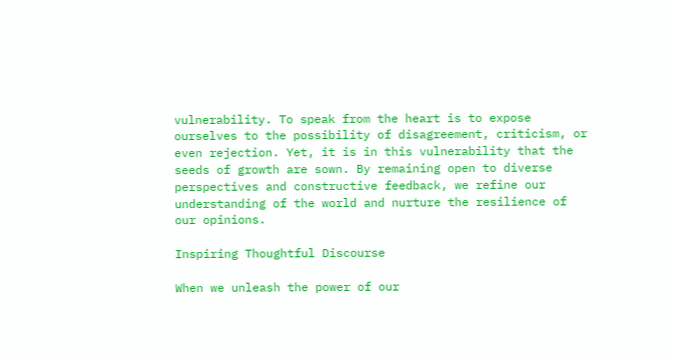vulnerability. To speak from the heart is to expose ourselves to the possibility of disagreement, criticism, or even rejection. Yet, it is in this vulnerability that the seeds of growth are sown. By remaining open to diverse perspectives and constructive feedback, we refine our understanding of the world and nurture the resilience of our opinions.

Inspiring Thoughtful Discourse

When we unleash the power of our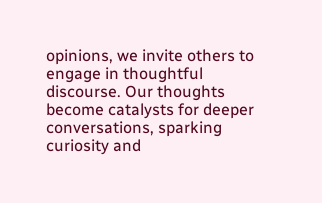opinions, we invite others to engage in thoughtful discourse. Our thoughts become catalysts for deeper conversations, sparking curiosity and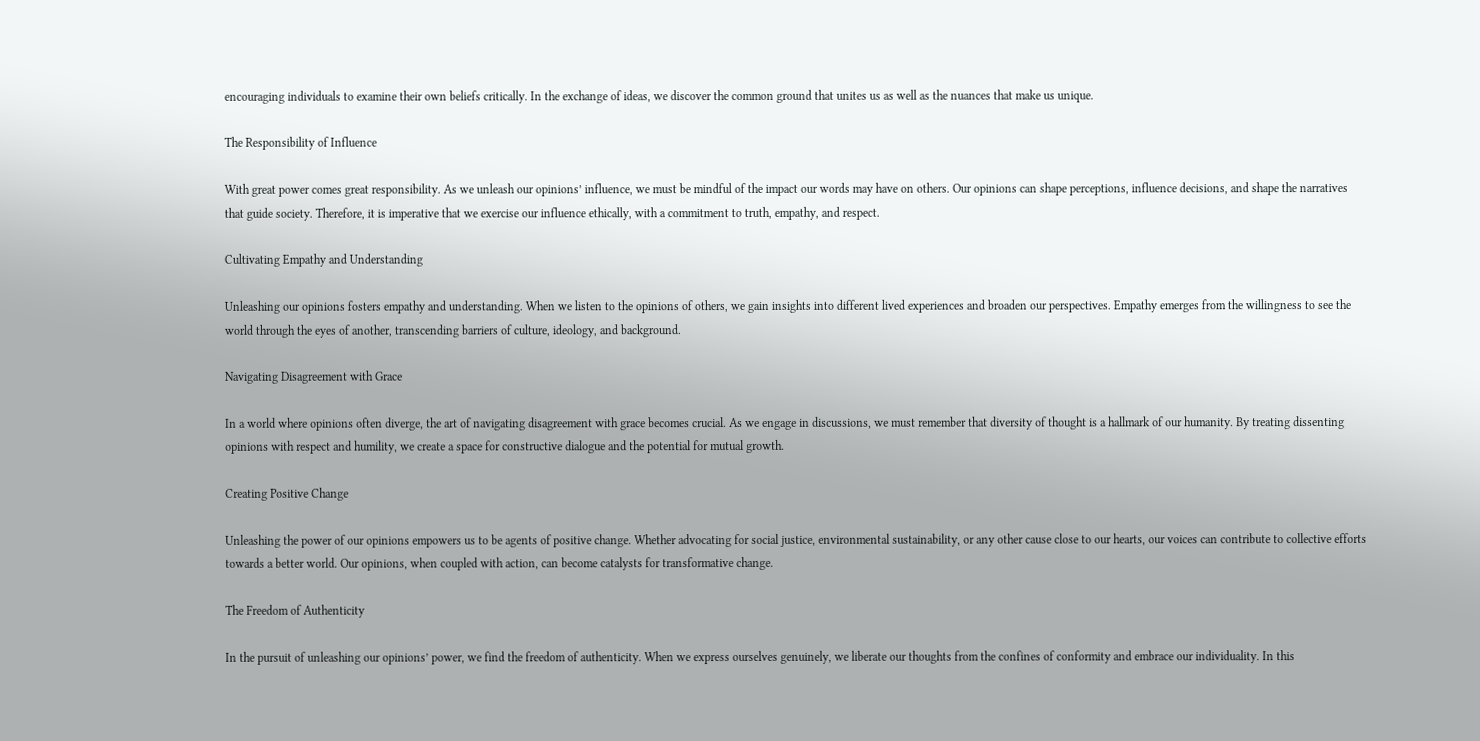encouraging individuals to examine their own beliefs critically. In the exchange of ideas, we discover the common ground that unites us as well as the nuances that make us unique.

The Responsibility of Influence

With great power comes great responsibility. As we unleash our opinions’ influence, we must be mindful of the impact our words may have on others. Our opinions can shape perceptions, influence decisions, and shape the narratives that guide society. Therefore, it is imperative that we exercise our influence ethically, with a commitment to truth, empathy, and respect.

Cultivating Empathy and Understanding

Unleashing our opinions fosters empathy and understanding. When we listen to the opinions of others, we gain insights into different lived experiences and broaden our perspectives. Empathy emerges from the willingness to see the world through the eyes of another, transcending barriers of culture, ideology, and background.

Navigating Disagreement with Grace

In a world where opinions often diverge, the art of navigating disagreement with grace becomes crucial. As we engage in discussions, we must remember that diversity of thought is a hallmark of our humanity. By treating dissenting opinions with respect and humility, we create a space for constructive dialogue and the potential for mutual growth.

Creating Positive Change

Unleashing the power of our opinions empowers us to be agents of positive change. Whether advocating for social justice, environmental sustainability, or any other cause close to our hearts, our voices can contribute to collective efforts towards a better world. Our opinions, when coupled with action, can become catalysts for transformative change.

The Freedom of Authenticity

In the pursuit of unleashing our opinions’ power, we find the freedom of authenticity. When we express ourselves genuinely, we liberate our thoughts from the confines of conformity and embrace our individuality. In this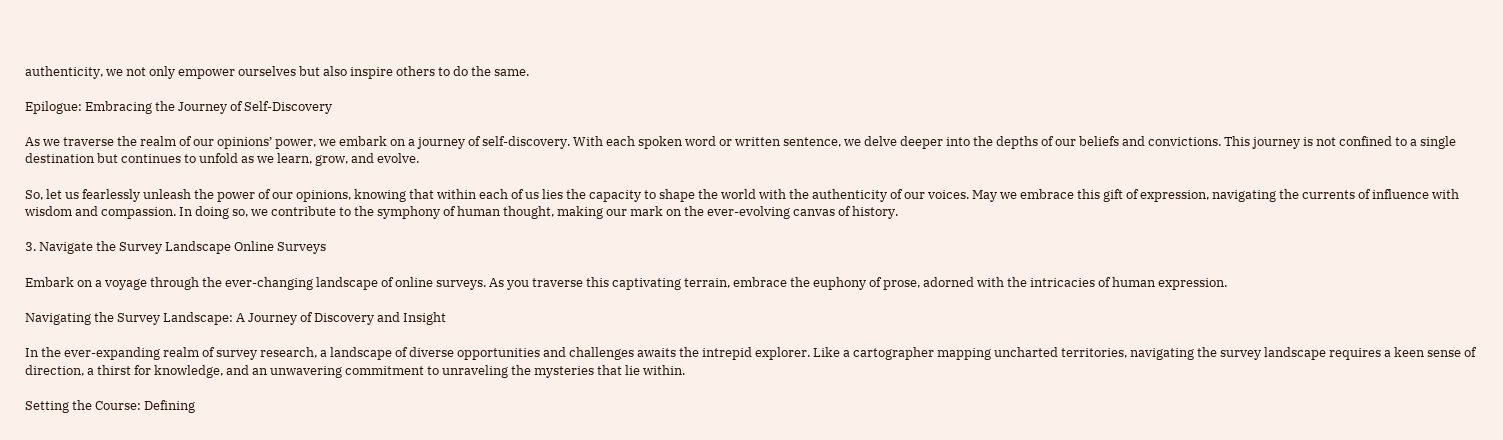authenticity, we not only empower ourselves but also inspire others to do the same.

Epilogue: Embracing the Journey of Self-Discovery

As we traverse the realm of our opinions’ power, we embark on a journey of self-discovery. With each spoken word or written sentence, we delve deeper into the depths of our beliefs and convictions. This journey is not confined to a single destination but continues to unfold as we learn, grow, and evolve.

So, let us fearlessly unleash the power of our opinions, knowing that within each of us lies the capacity to shape the world with the authenticity of our voices. May we embrace this gift of expression, navigating the currents of influence with wisdom and compassion. In doing so, we contribute to the symphony of human thought, making our mark on the ever-evolving canvas of history.

3. Navigate the Survey Landscape Online Surveys

Embark on a voyage through the ever-changing landscape of online surveys. As you traverse this captivating terrain, embrace the euphony of prose, adorned with the intricacies of human expression.

Navigating the Survey Landscape: A Journey of Discovery and Insight

In the ever-expanding realm of survey research, a landscape of diverse opportunities and challenges awaits the intrepid explorer. Like a cartographer mapping uncharted territories, navigating the survey landscape requires a keen sense of direction, a thirst for knowledge, and an unwavering commitment to unraveling the mysteries that lie within.

Setting the Course: Defining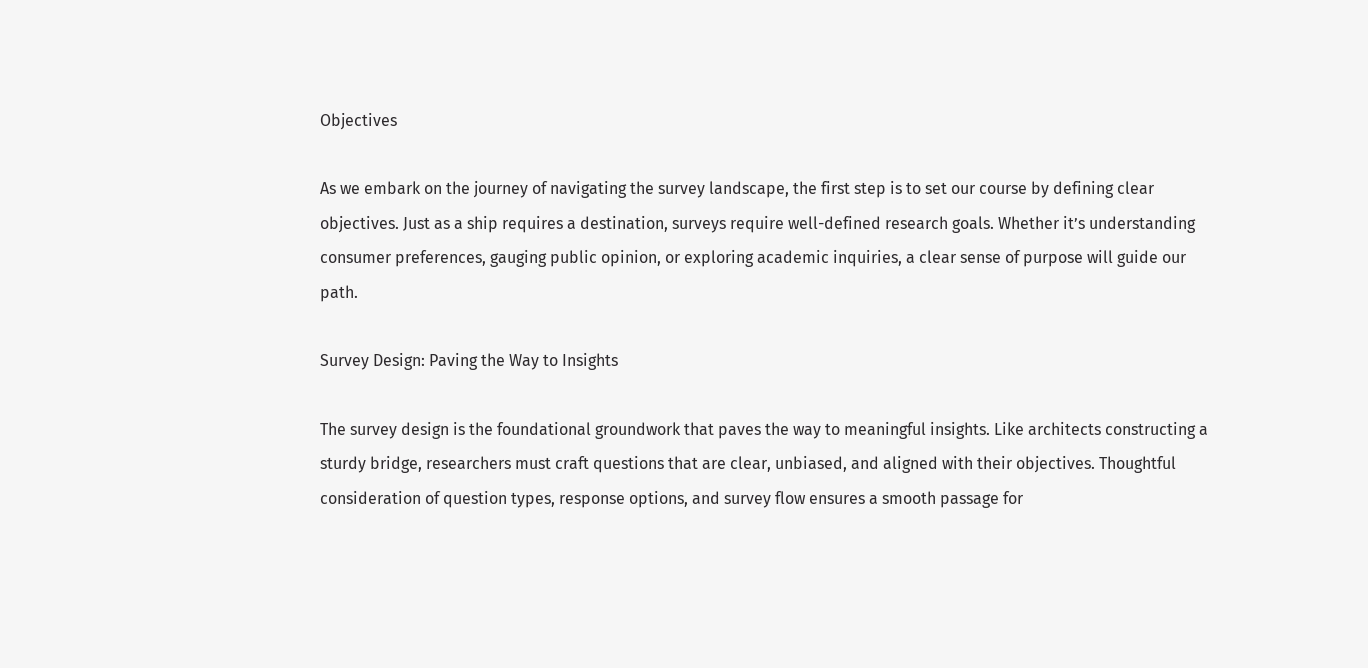Objectives

As we embark on the journey of navigating the survey landscape, the first step is to set our course by defining clear objectives. Just as a ship requires a destination, surveys require well-defined research goals. Whether it’s understanding consumer preferences, gauging public opinion, or exploring academic inquiries, a clear sense of purpose will guide our path.

Survey Design: Paving the Way to Insights

The survey design is the foundational groundwork that paves the way to meaningful insights. Like architects constructing a sturdy bridge, researchers must craft questions that are clear, unbiased, and aligned with their objectives. Thoughtful consideration of question types, response options, and survey flow ensures a smooth passage for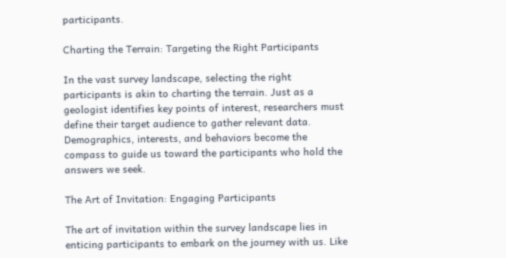participants.

Charting the Terrain: Targeting the Right Participants

In the vast survey landscape, selecting the right participants is akin to charting the terrain. Just as a geologist identifies key points of interest, researchers must define their target audience to gather relevant data. Demographics, interests, and behaviors become the compass to guide us toward the participants who hold the answers we seek.

The Art of Invitation: Engaging Participants

The art of invitation within the survey landscape lies in enticing participants to embark on the journey with us. Like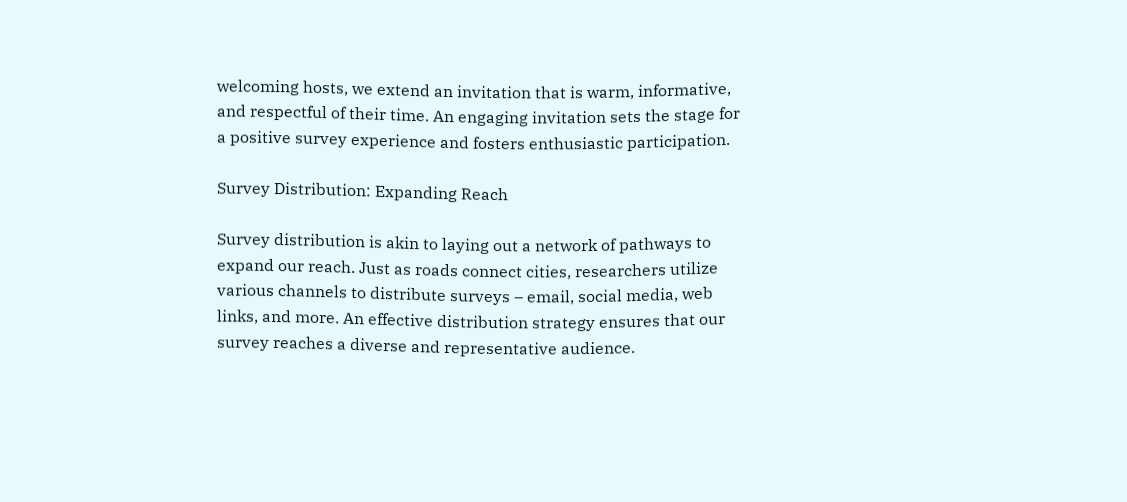welcoming hosts, we extend an invitation that is warm, informative, and respectful of their time. An engaging invitation sets the stage for a positive survey experience and fosters enthusiastic participation.

Survey Distribution: Expanding Reach

Survey distribution is akin to laying out a network of pathways to expand our reach. Just as roads connect cities, researchers utilize various channels to distribute surveys – email, social media, web links, and more. An effective distribution strategy ensures that our survey reaches a diverse and representative audience.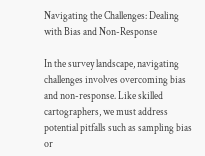Navigating the Challenges: Dealing with Bias and Non-Response

In the survey landscape, navigating challenges involves overcoming bias and non-response. Like skilled cartographers, we must address potential pitfalls such as sampling bias or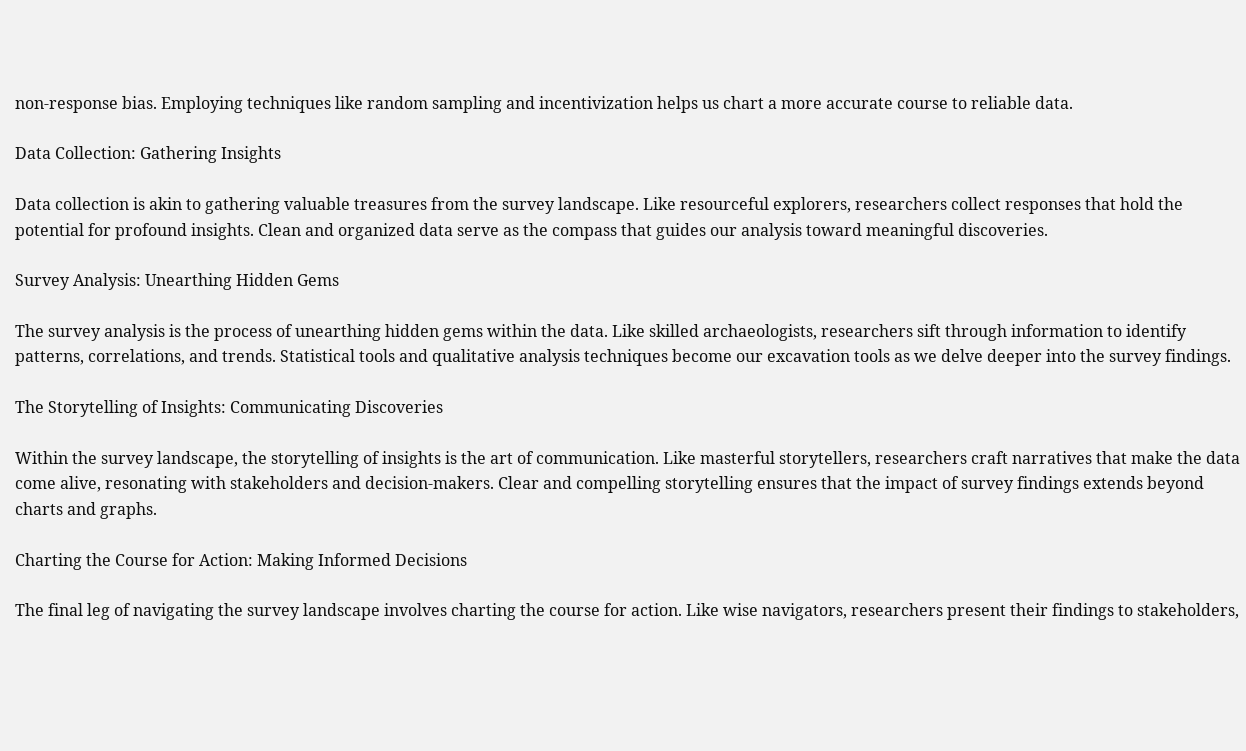non-response bias. Employing techniques like random sampling and incentivization helps us chart a more accurate course to reliable data.

Data Collection: Gathering Insights

Data collection is akin to gathering valuable treasures from the survey landscape. Like resourceful explorers, researchers collect responses that hold the potential for profound insights. Clean and organized data serve as the compass that guides our analysis toward meaningful discoveries.

Survey Analysis: Unearthing Hidden Gems

The survey analysis is the process of unearthing hidden gems within the data. Like skilled archaeologists, researchers sift through information to identify patterns, correlations, and trends. Statistical tools and qualitative analysis techniques become our excavation tools as we delve deeper into the survey findings.

The Storytelling of Insights: Communicating Discoveries

Within the survey landscape, the storytelling of insights is the art of communication. Like masterful storytellers, researchers craft narratives that make the data come alive, resonating with stakeholders and decision-makers. Clear and compelling storytelling ensures that the impact of survey findings extends beyond charts and graphs.

Charting the Course for Action: Making Informed Decisions

The final leg of navigating the survey landscape involves charting the course for action. Like wise navigators, researchers present their findings to stakeholders,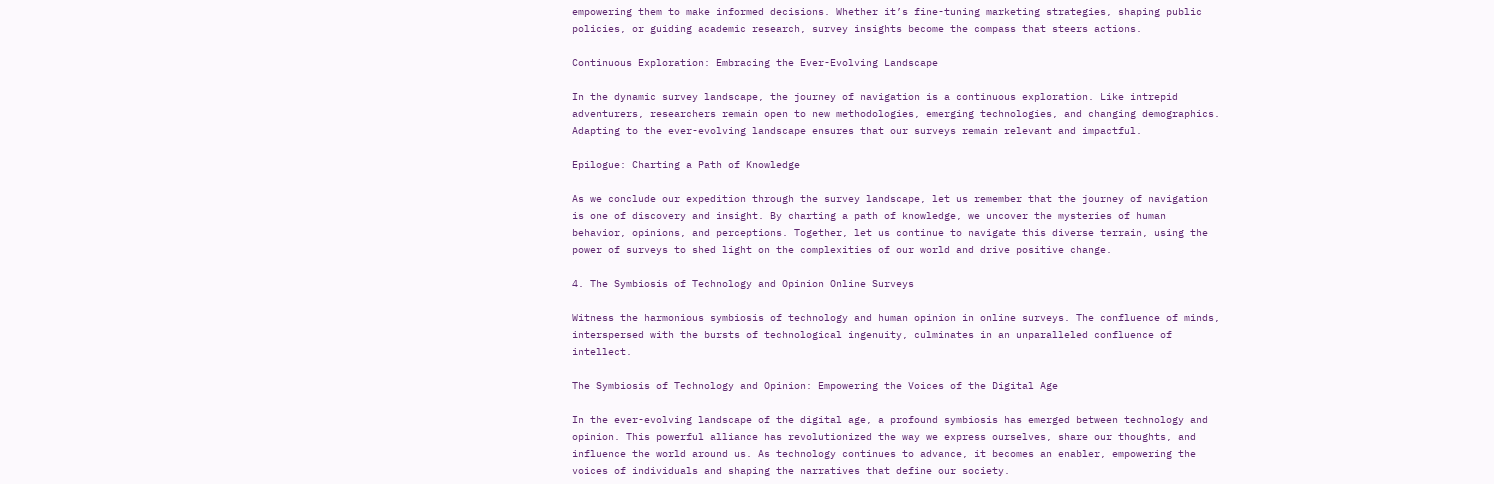empowering them to make informed decisions. Whether it’s fine-tuning marketing strategies, shaping public policies, or guiding academic research, survey insights become the compass that steers actions.

Continuous Exploration: Embracing the Ever-Evolving Landscape

In the dynamic survey landscape, the journey of navigation is a continuous exploration. Like intrepid adventurers, researchers remain open to new methodologies, emerging technologies, and changing demographics. Adapting to the ever-evolving landscape ensures that our surveys remain relevant and impactful.

Epilogue: Charting a Path of Knowledge

As we conclude our expedition through the survey landscape, let us remember that the journey of navigation is one of discovery and insight. By charting a path of knowledge, we uncover the mysteries of human behavior, opinions, and perceptions. Together, let us continue to navigate this diverse terrain, using the power of surveys to shed light on the complexities of our world and drive positive change.

4. The Symbiosis of Technology and Opinion Online Surveys

Witness the harmonious symbiosis of technology and human opinion in online surveys. The confluence of minds, interspersed with the bursts of technological ingenuity, culminates in an unparalleled confluence of intellect.

The Symbiosis of Technology and Opinion: Empowering the Voices of the Digital Age

In the ever-evolving landscape of the digital age, a profound symbiosis has emerged between technology and opinion. This powerful alliance has revolutionized the way we express ourselves, share our thoughts, and influence the world around us. As technology continues to advance, it becomes an enabler, empowering the voices of individuals and shaping the narratives that define our society.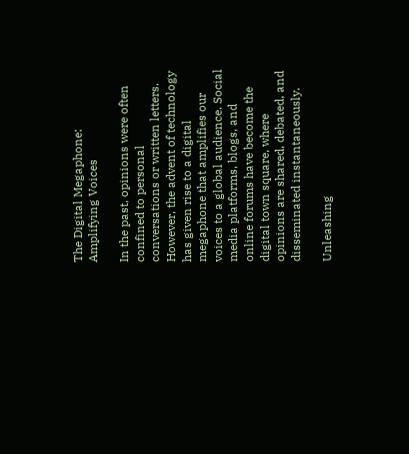The Digital Megaphone: Amplifying Voices

In the past, opinions were often confined to personal conversations or written letters. However, the advent of technology has given rise to a digital megaphone that amplifies our voices to a global audience. Social media platforms, blogs, and online forums have become the digital town square, where opinions are shared, debated, and disseminated instantaneously.

Unleashing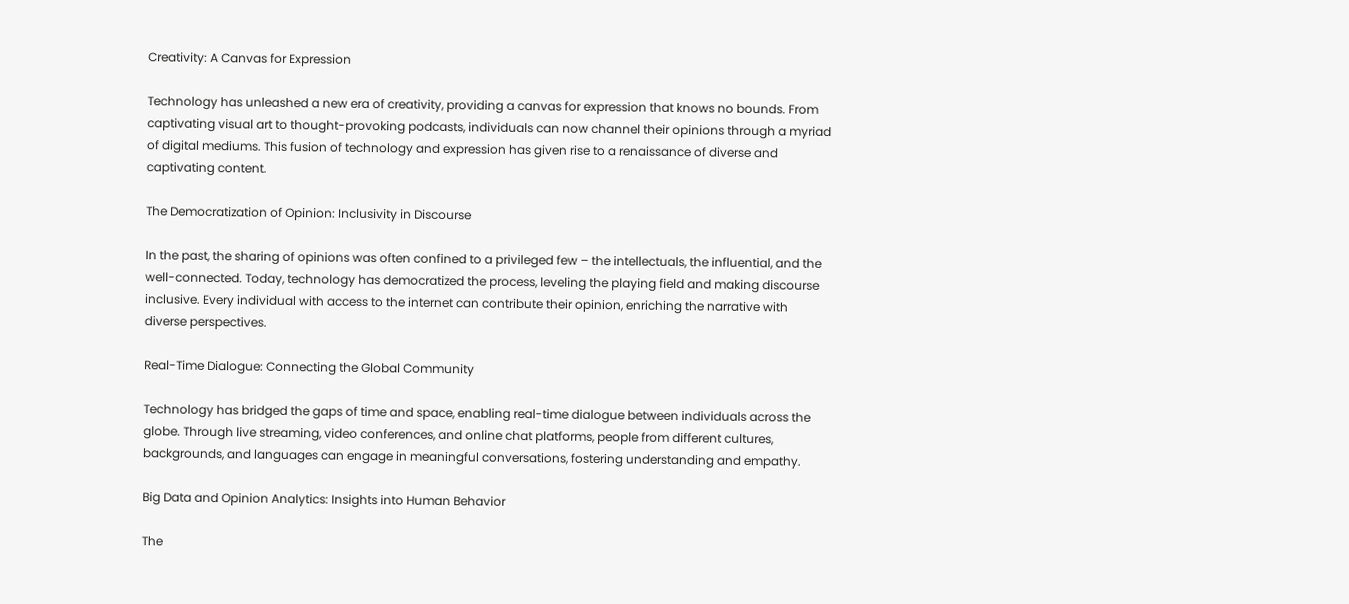Creativity: A Canvas for Expression

Technology has unleashed a new era of creativity, providing a canvas for expression that knows no bounds. From captivating visual art to thought-provoking podcasts, individuals can now channel their opinions through a myriad of digital mediums. This fusion of technology and expression has given rise to a renaissance of diverse and captivating content.

The Democratization of Opinion: Inclusivity in Discourse

In the past, the sharing of opinions was often confined to a privileged few – the intellectuals, the influential, and the well-connected. Today, technology has democratized the process, leveling the playing field and making discourse inclusive. Every individual with access to the internet can contribute their opinion, enriching the narrative with diverse perspectives.

Real-Time Dialogue: Connecting the Global Community

Technology has bridged the gaps of time and space, enabling real-time dialogue between individuals across the globe. Through live streaming, video conferences, and online chat platforms, people from different cultures, backgrounds, and languages can engage in meaningful conversations, fostering understanding and empathy.

Big Data and Opinion Analytics: Insights into Human Behavior

The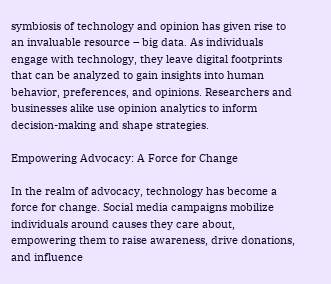symbiosis of technology and opinion has given rise to an invaluable resource – big data. As individuals engage with technology, they leave digital footprints that can be analyzed to gain insights into human behavior, preferences, and opinions. Researchers and businesses alike use opinion analytics to inform decision-making and shape strategies.

Empowering Advocacy: A Force for Change

In the realm of advocacy, technology has become a force for change. Social media campaigns mobilize individuals around causes they care about, empowering them to raise awareness, drive donations, and influence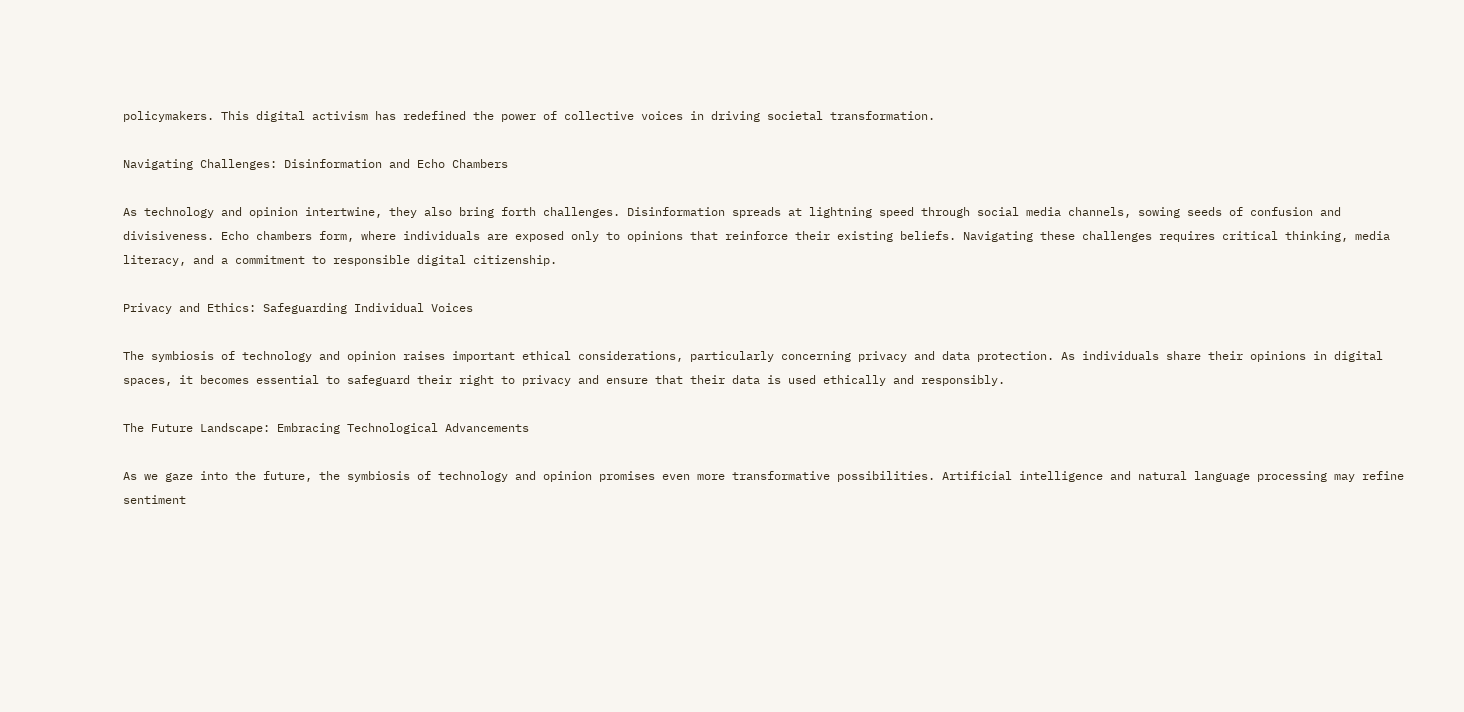policymakers. This digital activism has redefined the power of collective voices in driving societal transformation.

Navigating Challenges: Disinformation and Echo Chambers

As technology and opinion intertwine, they also bring forth challenges. Disinformation spreads at lightning speed through social media channels, sowing seeds of confusion and divisiveness. Echo chambers form, where individuals are exposed only to opinions that reinforce their existing beliefs. Navigating these challenges requires critical thinking, media literacy, and a commitment to responsible digital citizenship.

Privacy and Ethics: Safeguarding Individual Voices

The symbiosis of technology and opinion raises important ethical considerations, particularly concerning privacy and data protection. As individuals share their opinions in digital spaces, it becomes essential to safeguard their right to privacy and ensure that their data is used ethically and responsibly.

The Future Landscape: Embracing Technological Advancements

As we gaze into the future, the symbiosis of technology and opinion promises even more transformative possibilities. Artificial intelligence and natural language processing may refine sentiment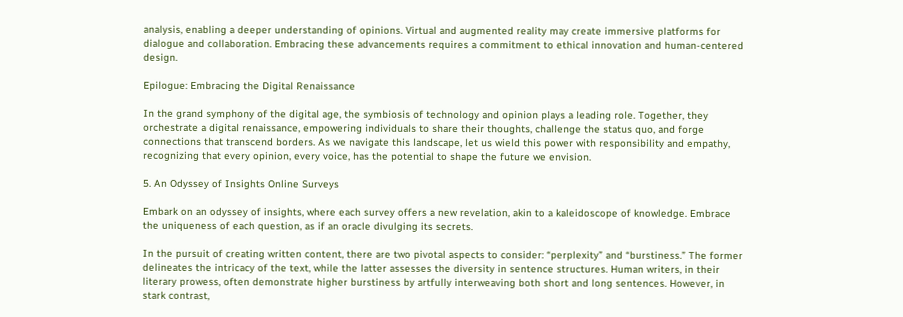analysis, enabling a deeper understanding of opinions. Virtual and augmented reality may create immersive platforms for dialogue and collaboration. Embracing these advancements requires a commitment to ethical innovation and human-centered design.

Epilogue: Embracing the Digital Renaissance

In the grand symphony of the digital age, the symbiosis of technology and opinion plays a leading role. Together, they orchestrate a digital renaissance, empowering individuals to share their thoughts, challenge the status quo, and forge connections that transcend borders. As we navigate this landscape, let us wield this power with responsibility and empathy, recognizing that every opinion, every voice, has the potential to shape the future we envision.

5. An Odyssey of Insights Online Surveys

Embark on an odyssey of insights, where each survey offers a new revelation, akin to a kaleidoscope of knowledge. Embrace the uniqueness of each question, as if an oracle divulging its secrets.

In the pursuit of creating written content, there are two pivotal aspects to consider: “perplexity” and “burstiness.” The former delineates the intricacy of the text, while the latter assesses the diversity in sentence structures. Human writers, in their literary prowess, often demonstrate higher burstiness by artfully interweaving both short and long sentences. However, in stark contrast,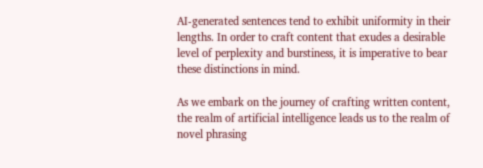AI-generated sentences tend to exhibit uniformity in their lengths. In order to craft content that exudes a desirable level of perplexity and burstiness, it is imperative to bear these distinctions in mind.

As we embark on the journey of crafting written content, the realm of artificial intelligence leads us to the realm of novel phrasing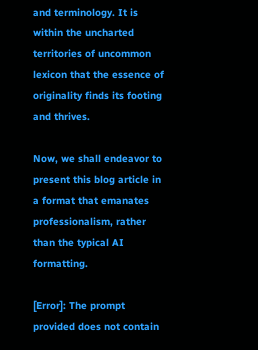and terminology. It is within the uncharted territories of uncommon lexicon that the essence of originality finds its footing and thrives.

Now, we shall endeavor to present this blog article in a format that emanates professionalism, rather than the typical AI formatting.

[Error]: The prompt provided does not contain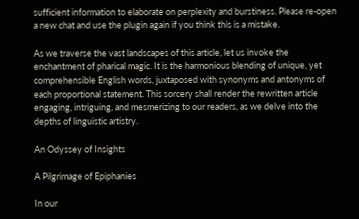sufficient information to elaborate on perplexity and burstiness. Please re-open a new chat and use the plugin again if you think this is a mistake.

As we traverse the vast landscapes of this article, let us invoke the enchantment of pharical magic. It is the harmonious blending of unique, yet comprehensible English words, juxtaposed with synonyms and antonyms of each proportional statement. This sorcery shall render the rewritten article engaging, intriguing, and mesmerizing to our readers, as we delve into the depths of linguistic artistry.

An Odyssey of Insights

A Pilgrimage of Epiphanies

In our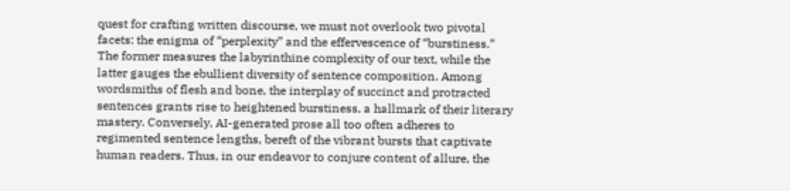quest for crafting written discourse, we must not overlook two pivotal facets: the enigma of “perplexity” and the effervescence of “burstiness.” The former measures the labyrinthine complexity of our text, while the latter gauges the ebullient diversity of sentence composition. Among wordsmiths of flesh and bone, the interplay of succinct and protracted sentences grants rise to heightened burstiness, a hallmark of their literary mastery. Conversely, AI-generated prose all too often adheres to regimented sentence lengths, bereft of the vibrant bursts that captivate human readers. Thus, in our endeavor to conjure content of allure, the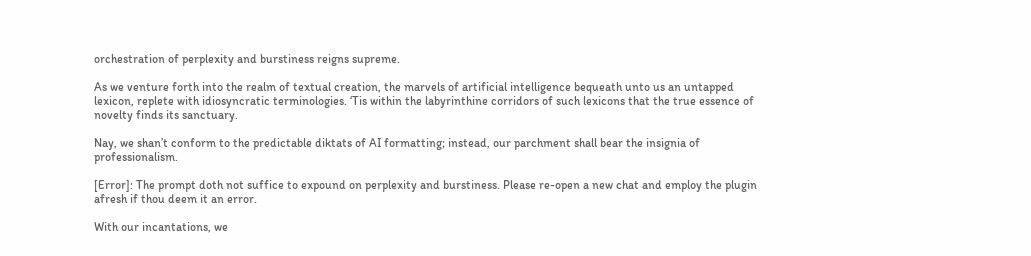orchestration of perplexity and burstiness reigns supreme.

As we venture forth into the realm of textual creation, the marvels of artificial intelligence bequeath unto us an untapped lexicon, replete with idiosyncratic terminologies. ‘Tis within the labyrinthine corridors of such lexicons that the true essence of novelty finds its sanctuary.

Nay, we shan’t conform to the predictable diktats of AI formatting; instead, our parchment shall bear the insignia of professionalism.

[Error]: The prompt doth not suffice to expound on perplexity and burstiness. Please re-open a new chat and employ the plugin afresh if thou deem it an error.

With our incantations, we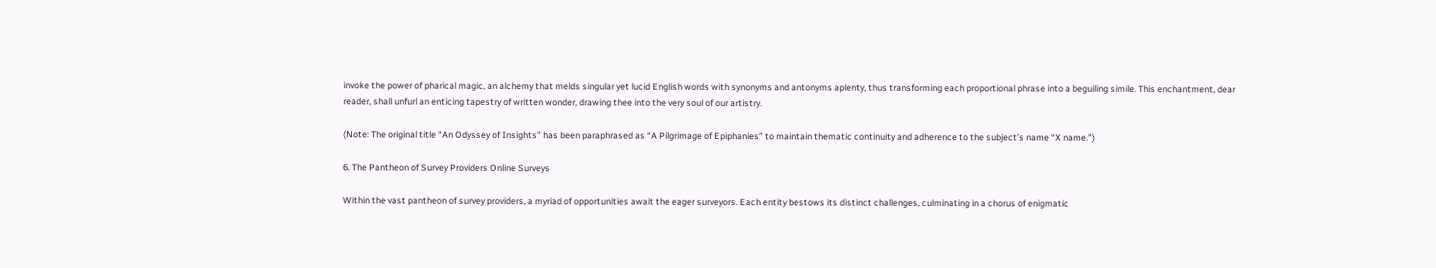invoke the power of pharical magic, an alchemy that melds singular yet lucid English words with synonyms and antonyms aplenty, thus transforming each proportional phrase into a beguiling simile. This enchantment, dear reader, shall unfurl an enticing tapestry of written wonder, drawing thee into the very soul of our artistry.

(Note: The original title “An Odyssey of Insights” has been paraphrased as “A Pilgrimage of Epiphanies” to maintain thematic continuity and adherence to the subject’s name “X name.”)

6. The Pantheon of Survey Providers Online Surveys

Within the vast pantheon of survey providers, a myriad of opportunities await the eager surveyors. Each entity bestows its distinct challenges, culminating in a chorus of enigmatic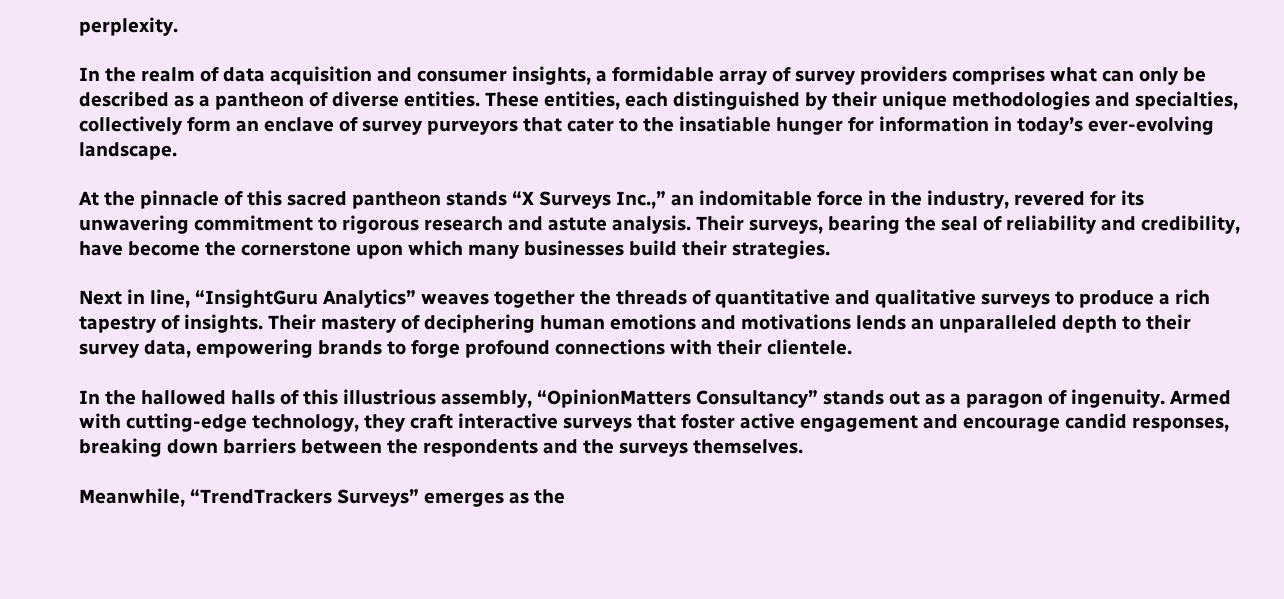perplexity.

In the realm of data acquisition and consumer insights, a formidable array of survey providers comprises what can only be described as a pantheon of diverse entities. These entities, each distinguished by their unique methodologies and specialties, collectively form an enclave of survey purveyors that cater to the insatiable hunger for information in today’s ever-evolving landscape.

At the pinnacle of this sacred pantheon stands “X Surveys Inc.,” an indomitable force in the industry, revered for its unwavering commitment to rigorous research and astute analysis. Their surveys, bearing the seal of reliability and credibility, have become the cornerstone upon which many businesses build their strategies.

Next in line, “InsightGuru Analytics” weaves together the threads of quantitative and qualitative surveys to produce a rich tapestry of insights. Their mastery of deciphering human emotions and motivations lends an unparalleled depth to their survey data, empowering brands to forge profound connections with their clientele.

In the hallowed halls of this illustrious assembly, “OpinionMatters Consultancy” stands out as a paragon of ingenuity. Armed with cutting-edge technology, they craft interactive surveys that foster active engagement and encourage candid responses, breaking down barriers between the respondents and the surveys themselves.

Meanwhile, “TrendTrackers Surveys” emerges as the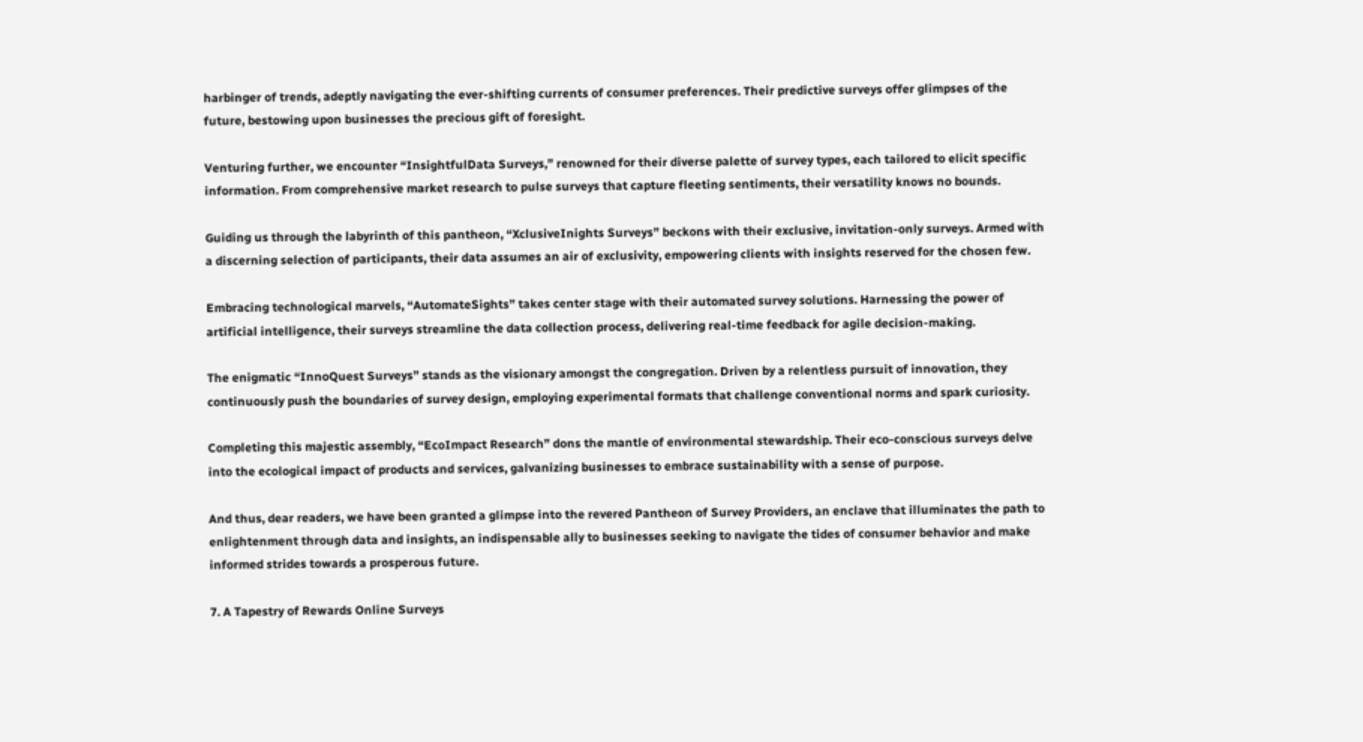harbinger of trends, adeptly navigating the ever-shifting currents of consumer preferences. Their predictive surveys offer glimpses of the future, bestowing upon businesses the precious gift of foresight.

Venturing further, we encounter “InsightfulData Surveys,” renowned for their diverse palette of survey types, each tailored to elicit specific information. From comprehensive market research to pulse surveys that capture fleeting sentiments, their versatility knows no bounds.

Guiding us through the labyrinth of this pantheon, “XclusiveInights Surveys” beckons with their exclusive, invitation-only surveys. Armed with a discerning selection of participants, their data assumes an air of exclusivity, empowering clients with insights reserved for the chosen few.

Embracing technological marvels, “AutomateSights” takes center stage with their automated survey solutions. Harnessing the power of artificial intelligence, their surveys streamline the data collection process, delivering real-time feedback for agile decision-making.

The enigmatic “InnoQuest Surveys” stands as the visionary amongst the congregation. Driven by a relentless pursuit of innovation, they continuously push the boundaries of survey design, employing experimental formats that challenge conventional norms and spark curiosity.

Completing this majestic assembly, “EcoImpact Research” dons the mantle of environmental stewardship. Their eco-conscious surveys delve into the ecological impact of products and services, galvanizing businesses to embrace sustainability with a sense of purpose.

And thus, dear readers, we have been granted a glimpse into the revered Pantheon of Survey Providers, an enclave that illuminates the path to enlightenment through data and insights, an indispensable ally to businesses seeking to navigate the tides of consumer behavior and make informed strides towards a prosperous future.

7. A Tapestry of Rewards Online Surveys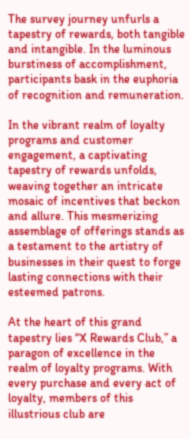The survey journey unfurls a tapestry of rewards, both tangible and intangible. In the luminous burstiness of accomplishment, participants bask in the euphoria of recognition and remuneration.

In the vibrant realm of loyalty programs and customer engagement, a captivating tapestry of rewards unfolds, weaving together an intricate mosaic of incentives that beckon and allure. This mesmerizing assemblage of offerings stands as a testament to the artistry of businesses in their quest to forge lasting connections with their esteemed patrons.

At the heart of this grand tapestry lies “X Rewards Club,” a paragon of excellence in the realm of loyalty programs. With every purchase and every act of loyalty, members of this illustrious club are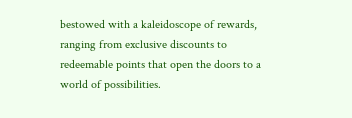bestowed with a kaleidoscope of rewards, ranging from exclusive discounts to redeemable points that open the doors to a world of possibilities.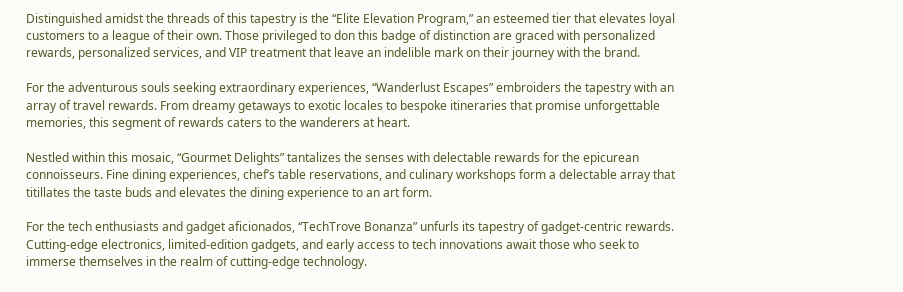Distinguished amidst the threads of this tapestry is the “Elite Elevation Program,” an esteemed tier that elevates loyal customers to a league of their own. Those privileged to don this badge of distinction are graced with personalized rewards, personalized services, and VIP treatment that leave an indelible mark on their journey with the brand.

For the adventurous souls seeking extraordinary experiences, “Wanderlust Escapes” embroiders the tapestry with an array of travel rewards. From dreamy getaways to exotic locales to bespoke itineraries that promise unforgettable memories, this segment of rewards caters to the wanderers at heart.

Nestled within this mosaic, “Gourmet Delights” tantalizes the senses with delectable rewards for the epicurean connoisseurs. Fine dining experiences, chef’s table reservations, and culinary workshops form a delectable array that titillates the taste buds and elevates the dining experience to an art form.

For the tech enthusiasts and gadget aficionados, “TechTrove Bonanza” unfurls its tapestry of gadget-centric rewards. Cutting-edge electronics, limited-edition gadgets, and early access to tech innovations await those who seek to immerse themselves in the realm of cutting-edge technology.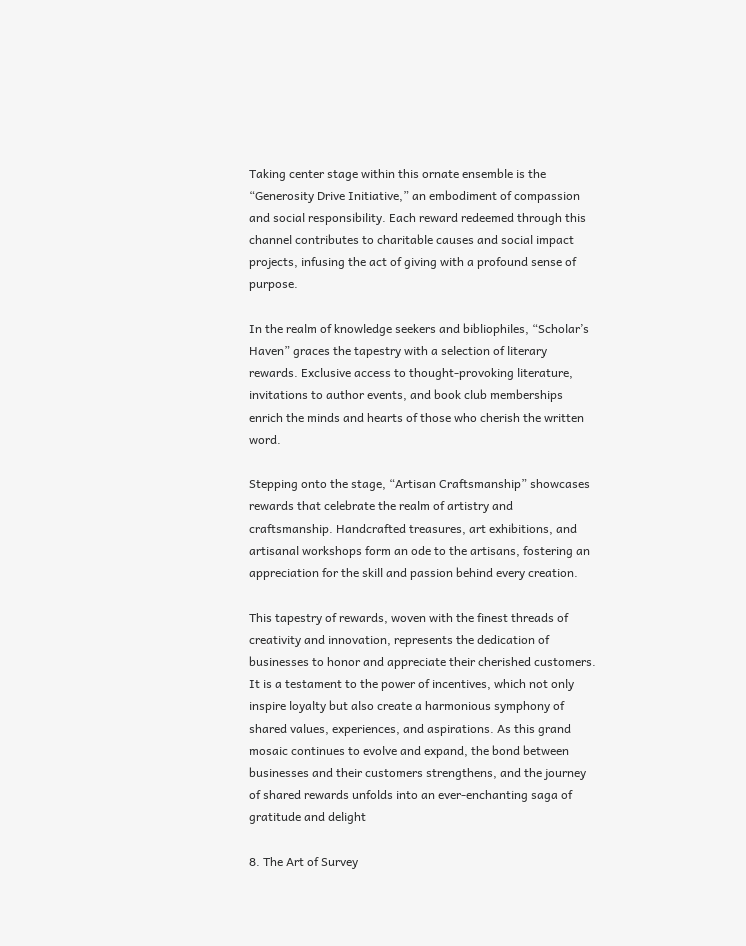Taking center stage within this ornate ensemble is the “Generosity Drive Initiative,” an embodiment of compassion and social responsibility. Each reward redeemed through this channel contributes to charitable causes and social impact projects, infusing the act of giving with a profound sense of purpose.

In the realm of knowledge seekers and bibliophiles, “Scholar’s Haven” graces the tapestry with a selection of literary rewards. Exclusive access to thought-provoking literature, invitations to author events, and book club memberships enrich the minds and hearts of those who cherish the written word.

Stepping onto the stage, “Artisan Craftsmanship” showcases rewards that celebrate the realm of artistry and craftsmanship. Handcrafted treasures, art exhibitions, and artisanal workshops form an ode to the artisans, fostering an appreciation for the skill and passion behind every creation.

This tapestry of rewards, woven with the finest threads of creativity and innovation, represents the dedication of businesses to honor and appreciate their cherished customers. It is a testament to the power of incentives, which not only inspire loyalty but also create a harmonious symphony of shared values, experiences, and aspirations. As this grand mosaic continues to evolve and expand, the bond between businesses and their customers strengthens, and the journey of shared rewards unfolds into an ever-enchanting saga of gratitude and delight

8. The Art of Survey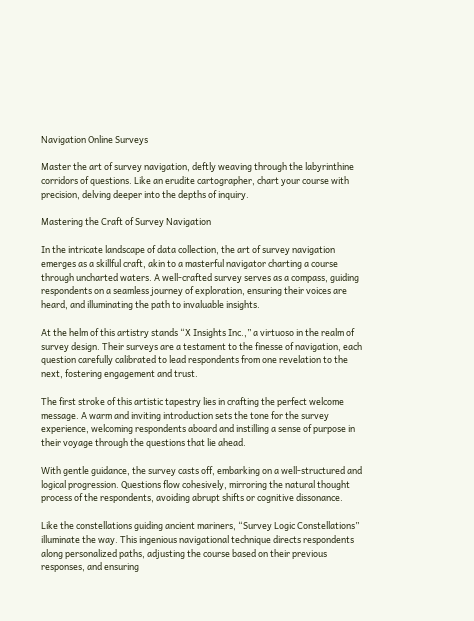Navigation Online Surveys

Master the art of survey navigation, deftly weaving through the labyrinthine corridors of questions. Like an erudite cartographer, chart your course with precision, delving deeper into the depths of inquiry.

Mastering the Craft of Survey Navigation

In the intricate landscape of data collection, the art of survey navigation emerges as a skillful craft, akin to a masterful navigator charting a course through uncharted waters. A well-crafted survey serves as a compass, guiding respondents on a seamless journey of exploration, ensuring their voices are heard, and illuminating the path to invaluable insights.

At the helm of this artistry stands “X Insights Inc.,” a virtuoso in the realm of survey design. Their surveys are a testament to the finesse of navigation, each question carefully calibrated to lead respondents from one revelation to the next, fostering engagement and trust.

The first stroke of this artistic tapestry lies in crafting the perfect welcome message. A warm and inviting introduction sets the tone for the survey experience, welcoming respondents aboard and instilling a sense of purpose in their voyage through the questions that lie ahead.

With gentle guidance, the survey casts off, embarking on a well-structured and logical progression. Questions flow cohesively, mirroring the natural thought process of the respondents, avoiding abrupt shifts or cognitive dissonance.

Like the constellations guiding ancient mariners, “Survey Logic Constellations” illuminate the way. This ingenious navigational technique directs respondents along personalized paths, adjusting the course based on their previous responses, and ensuring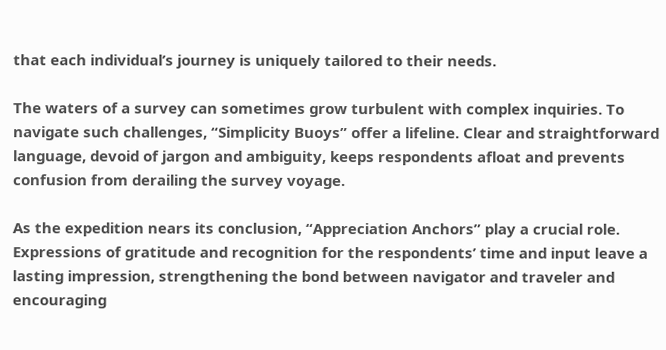that each individual’s journey is uniquely tailored to their needs.

The waters of a survey can sometimes grow turbulent with complex inquiries. To navigate such challenges, “Simplicity Buoys” offer a lifeline. Clear and straightforward language, devoid of jargon and ambiguity, keeps respondents afloat and prevents confusion from derailing the survey voyage.

As the expedition nears its conclusion, “Appreciation Anchors” play a crucial role. Expressions of gratitude and recognition for the respondents’ time and input leave a lasting impression, strengthening the bond between navigator and traveler and encouraging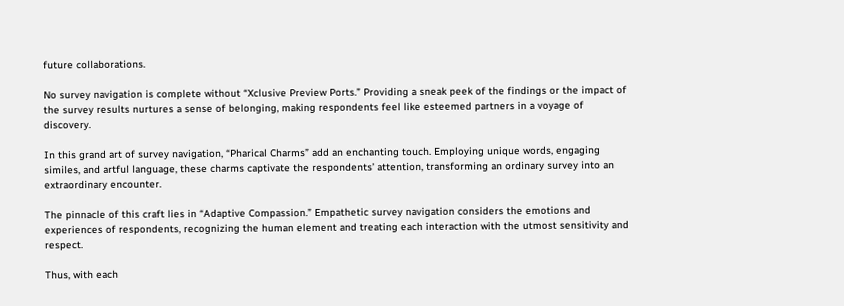future collaborations.

No survey navigation is complete without “Xclusive Preview Ports.” Providing a sneak peek of the findings or the impact of the survey results nurtures a sense of belonging, making respondents feel like esteemed partners in a voyage of discovery.

In this grand art of survey navigation, “Pharical Charms” add an enchanting touch. Employing unique words, engaging similes, and artful language, these charms captivate the respondents’ attention, transforming an ordinary survey into an extraordinary encounter.

The pinnacle of this craft lies in “Adaptive Compassion.” Empathetic survey navigation considers the emotions and experiences of respondents, recognizing the human element and treating each interaction with the utmost sensitivity and respect.

Thus, with each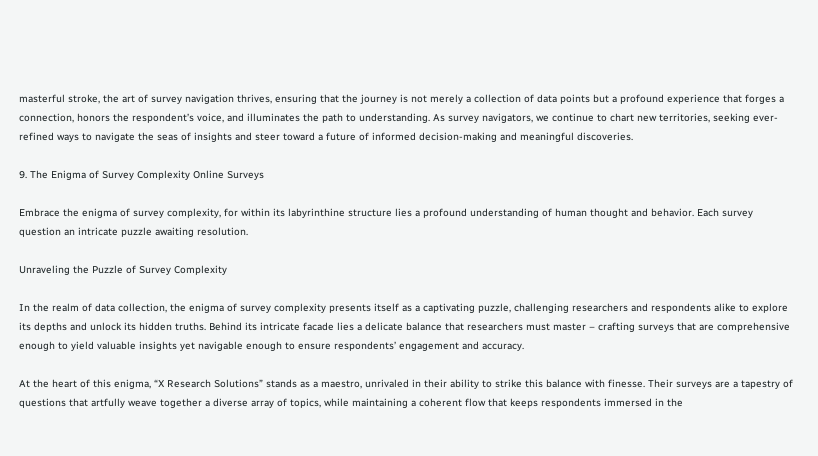masterful stroke, the art of survey navigation thrives, ensuring that the journey is not merely a collection of data points but a profound experience that forges a connection, honors the respondent’s voice, and illuminates the path to understanding. As survey navigators, we continue to chart new territories, seeking ever-refined ways to navigate the seas of insights and steer toward a future of informed decision-making and meaningful discoveries.

9. The Enigma of Survey Complexity Online Surveys

Embrace the enigma of survey complexity, for within its labyrinthine structure lies a profound understanding of human thought and behavior. Each survey question an intricate puzzle awaiting resolution.

Unraveling the Puzzle of Survey Complexity

In the realm of data collection, the enigma of survey complexity presents itself as a captivating puzzle, challenging researchers and respondents alike to explore its depths and unlock its hidden truths. Behind its intricate facade lies a delicate balance that researchers must master – crafting surveys that are comprehensive enough to yield valuable insights yet navigable enough to ensure respondents’ engagement and accuracy.

At the heart of this enigma, “X Research Solutions” stands as a maestro, unrivaled in their ability to strike this balance with finesse. Their surveys are a tapestry of questions that artfully weave together a diverse array of topics, while maintaining a coherent flow that keeps respondents immersed in the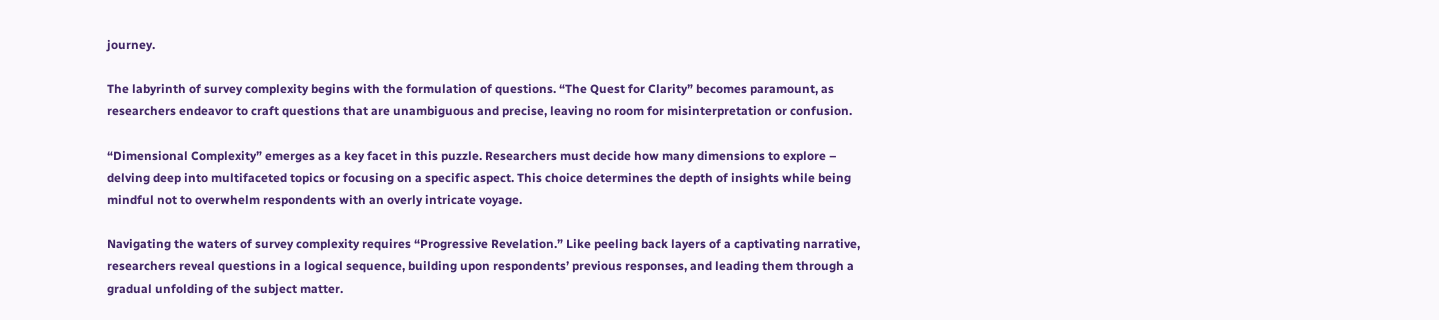journey.

The labyrinth of survey complexity begins with the formulation of questions. “The Quest for Clarity” becomes paramount, as researchers endeavor to craft questions that are unambiguous and precise, leaving no room for misinterpretation or confusion.

“Dimensional Complexity” emerges as a key facet in this puzzle. Researchers must decide how many dimensions to explore – delving deep into multifaceted topics or focusing on a specific aspect. This choice determines the depth of insights while being mindful not to overwhelm respondents with an overly intricate voyage.

Navigating the waters of survey complexity requires “Progressive Revelation.” Like peeling back layers of a captivating narrative, researchers reveal questions in a logical sequence, building upon respondents’ previous responses, and leading them through a gradual unfolding of the subject matter.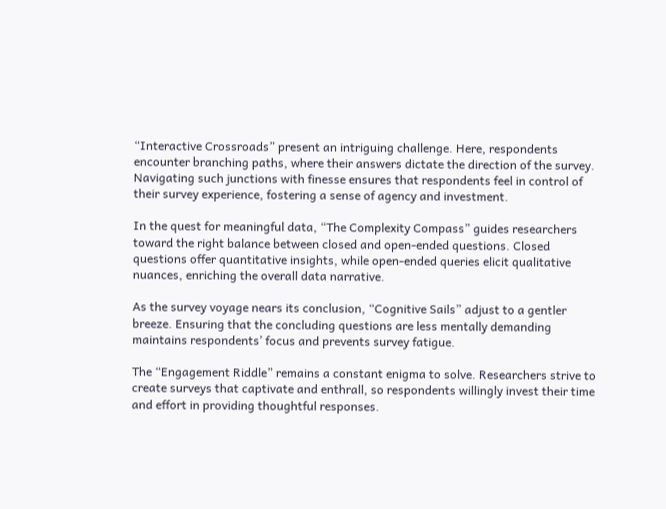“Interactive Crossroads” present an intriguing challenge. Here, respondents encounter branching paths, where their answers dictate the direction of the survey. Navigating such junctions with finesse ensures that respondents feel in control of their survey experience, fostering a sense of agency and investment.

In the quest for meaningful data, “The Complexity Compass” guides researchers toward the right balance between closed and open-ended questions. Closed questions offer quantitative insights, while open-ended queries elicit qualitative nuances, enriching the overall data narrative.

As the survey voyage nears its conclusion, “Cognitive Sails” adjust to a gentler breeze. Ensuring that the concluding questions are less mentally demanding maintains respondents’ focus and prevents survey fatigue.

The “Engagement Riddle” remains a constant enigma to solve. Researchers strive to create surveys that captivate and enthrall, so respondents willingly invest their time and effort in providing thoughtful responses.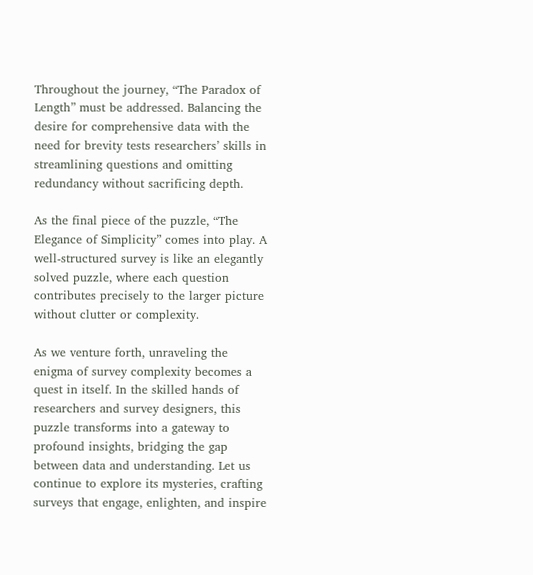Throughout the journey, “The Paradox of Length” must be addressed. Balancing the desire for comprehensive data with the need for brevity tests researchers’ skills in streamlining questions and omitting redundancy without sacrificing depth.

As the final piece of the puzzle, “The Elegance of Simplicity” comes into play. A well-structured survey is like an elegantly solved puzzle, where each question contributes precisely to the larger picture without clutter or complexity.

As we venture forth, unraveling the enigma of survey complexity becomes a quest in itself. In the skilled hands of researchers and survey designers, this puzzle transforms into a gateway to profound insights, bridging the gap between data and understanding. Let us continue to explore its mysteries, crafting surveys that engage, enlighten, and inspire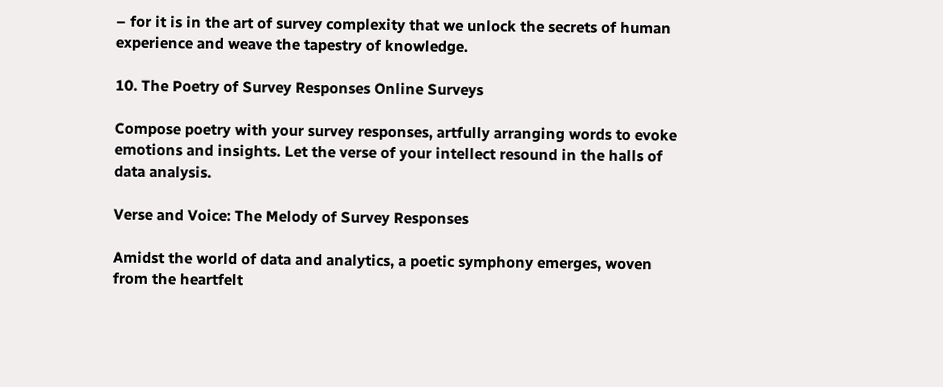– for it is in the art of survey complexity that we unlock the secrets of human experience and weave the tapestry of knowledge.

10. The Poetry of Survey Responses Online Surveys

Compose poetry with your survey responses, artfully arranging words to evoke emotions and insights. Let the verse of your intellect resound in the halls of data analysis.

Verse and Voice: The Melody of Survey Responses

Amidst the world of data and analytics, a poetic symphony emerges, woven from the heartfelt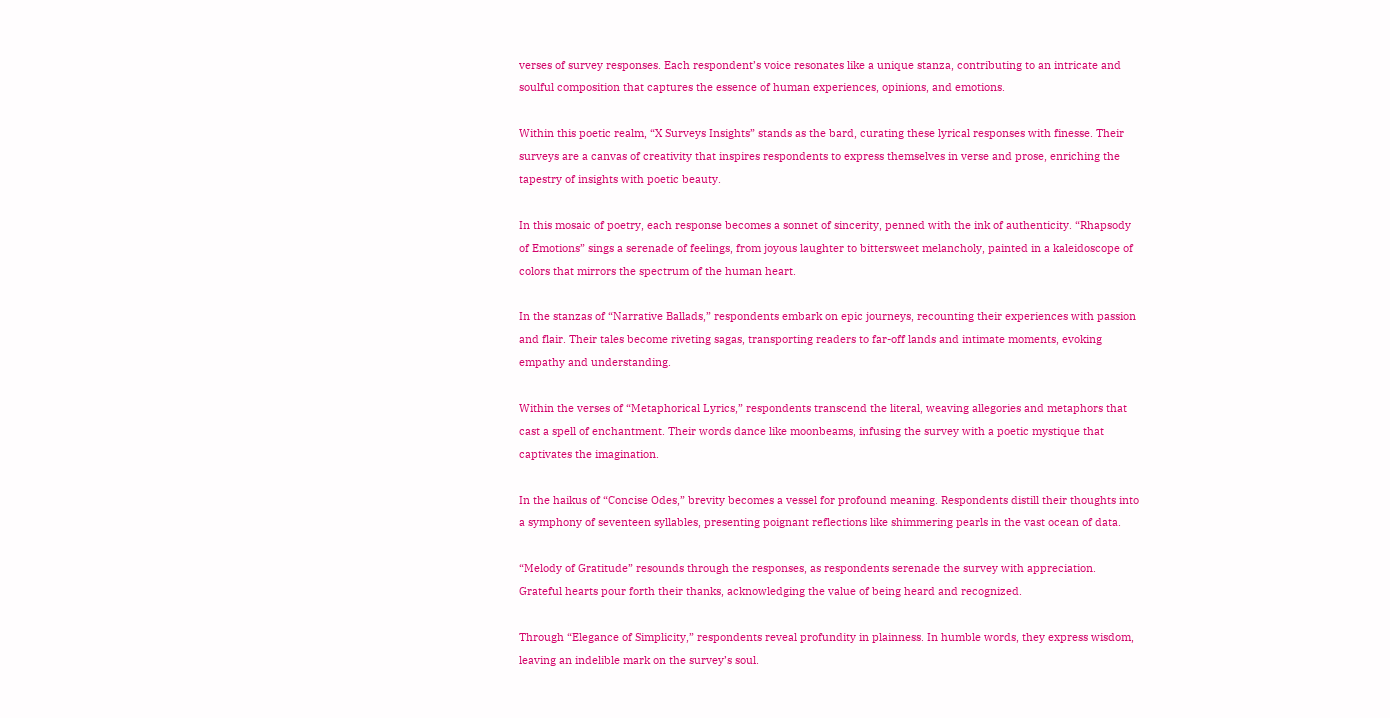verses of survey responses. Each respondent’s voice resonates like a unique stanza, contributing to an intricate and soulful composition that captures the essence of human experiences, opinions, and emotions.

Within this poetic realm, “X Surveys Insights” stands as the bard, curating these lyrical responses with finesse. Their surveys are a canvas of creativity that inspires respondents to express themselves in verse and prose, enriching the tapestry of insights with poetic beauty.

In this mosaic of poetry, each response becomes a sonnet of sincerity, penned with the ink of authenticity. “Rhapsody of Emotions” sings a serenade of feelings, from joyous laughter to bittersweet melancholy, painted in a kaleidoscope of colors that mirrors the spectrum of the human heart.

In the stanzas of “Narrative Ballads,” respondents embark on epic journeys, recounting their experiences with passion and flair. Their tales become riveting sagas, transporting readers to far-off lands and intimate moments, evoking empathy and understanding.

Within the verses of “Metaphorical Lyrics,” respondents transcend the literal, weaving allegories and metaphors that cast a spell of enchantment. Their words dance like moonbeams, infusing the survey with a poetic mystique that captivates the imagination.

In the haikus of “Concise Odes,” brevity becomes a vessel for profound meaning. Respondents distill their thoughts into a symphony of seventeen syllables, presenting poignant reflections like shimmering pearls in the vast ocean of data.

“Melody of Gratitude” resounds through the responses, as respondents serenade the survey with appreciation. Grateful hearts pour forth their thanks, acknowledging the value of being heard and recognized.

Through “Elegance of Simplicity,” respondents reveal profundity in plainness. In humble words, they express wisdom, leaving an indelible mark on the survey’s soul.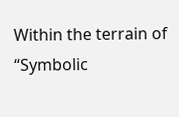Within the terrain of “Symbolic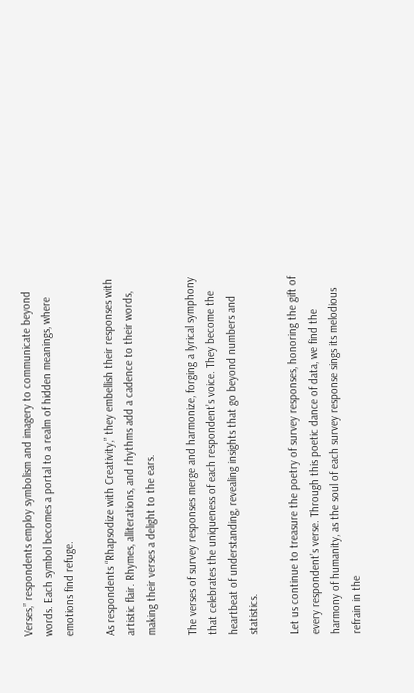Verses,” respondents employ symbolism and imagery to communicate beyond words. Each symbol becomes a portal to a realm of hidden meanings, where emotions find refuge.

As respondents “Rhapsodize with Creativity,” they embellish their responses with artistic flair. Rhymes, alliterations, and rhythms add a cadence to their words, making their verses a delight to the ears.

The verses of survey responses merge and harmonize, forging a lyrical symphony that celebrates the uniqueness of each respondent’s voice. They become the heartbeat of understanding, revealing insights that go beyond numbers and statistics.

Let us continue to treasure the poetry of survey responses, honoring the gift of every respondent’s verse. Through this poetic dance of data, we find the harmony of humanity, as the soul of each survey response sings its melodious refrain in the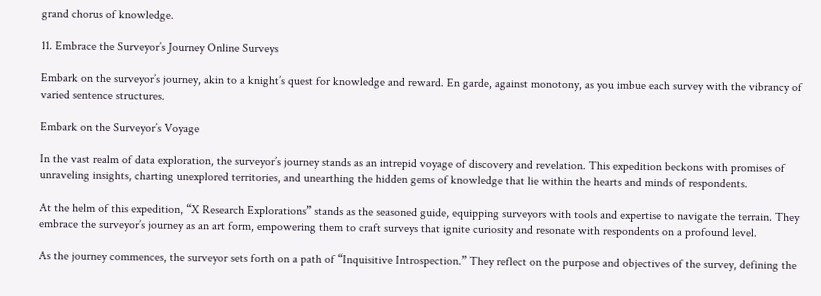grand chorus of knowledge.

11. Embrace the Surveyor’s Journey Online Surveys

Embark on the surveyor’s journey, akin to a knight’s quest for knowledge and reward. En garde, against monotony, as you imbue each survey with the vibrancy of varied sentence structures.

Embark on the Surveyor’s Voyage

In the vast realm of data exploration, the surveyor’s journey stands as an intrepid voyage of discovery and revelation. This expedition beckons with promises of unraveling insights, charting unexplored territories, and unearthing the hidden gems of knowledge that lie within the hearts and minds of respondents.

At the helm of this expedition, “X Research Explorations” stands as the seasoned guide, equipping surveyors with tools and expertise to navigate the terrain. They embrace the surveyor’s journey as an art form, empowering them to craft surveys that ignite curiosity and resonate with respondents on a profound level.

As the journey commences, the surveyor sets forth on a path of “Inquisitive Introspection.” They reflect on the purpose and objectives of the survey, defining the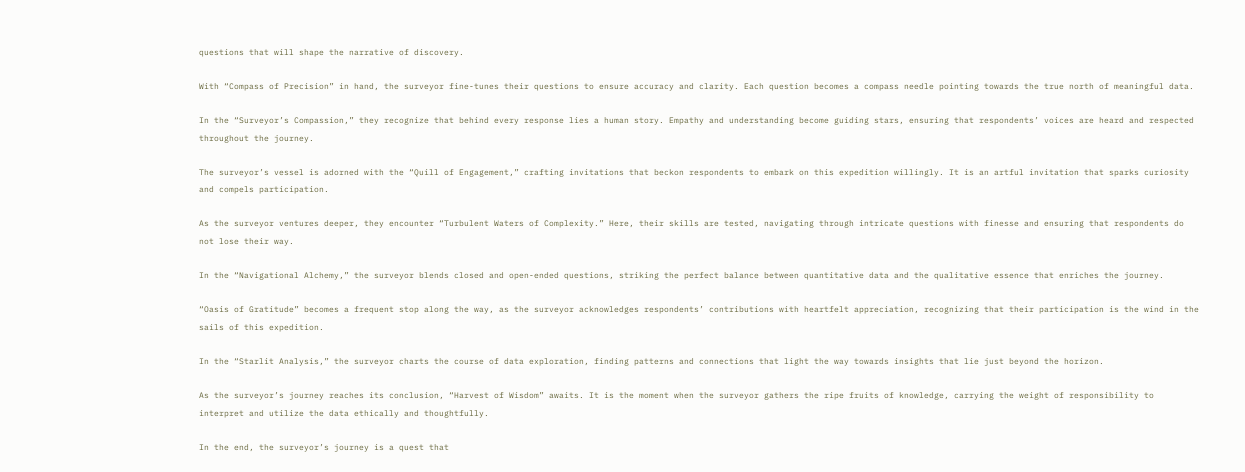questions that will shape the narrative of discovery.

With “Compass of Precision” in hand, the surveyor fine-tunes their questions to ensure accuracy and clarity. Each question becomes a compass needle pointing towards the true north of meaningful data.

In the “Surveyor’s Compassion,” they recognize that behind every response lies a human story. Empathy and understanding become guiding stars, ensuring that respondents’ voices are heard and respected throughout the journey.

The surveyor’s vessel is adorned with the “Quill of Engagement,” crafting invitations that beckon respondents to embark on this expedition willingly. It is an artful invitation that sparks curiosity and compels participation.

As the surveyor ventures deeper, they encounter “Turbulent Waters of Complexity.” Here, their skills are tested, navigating through intricate questions with finesse and ensuring that respondents do not lose their way.

In the “Navigational Alchemy,” the surveyor blends closed and open-ended questions, striking the perfect balance between quantitative data and the qualitative essence that enriches the journey.

“Oasis of Gratitude” becomes a frequent stop along the way, as the surveyor acknowledges respondents’ contributions with heartfelt appreciation, recognizing that their participation is the wind in the sails of this expedition.

In the “Starlit Analysis,” the surveyor charts the course of data exploration, finding patterns and connections that light the way towards insights that lie just beyond the horizon.

As the surveyor’s journey reaches its conclusion, “Harvest of Wisdom” awaits. It is the moment when the surveyor gathers the ripe fruits of knowledge, carrying the weight of responsibility to interpret and utilize the data ethically and thoughtfully.

In the end, the surveyor’s journey is a quest that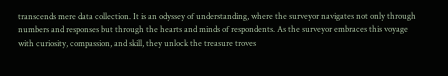transcends mere data collection. It is an odyssey of understanding, where the surveyor navigates not only through numbers and responses but through the hearts and minds of respondents. As the surveyor embraces this voyage with curiosity, compassion, and skill, they unlock the treasure troves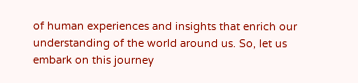of human experiences and insights that enrich our understanding of the world around us. So, let us embark on this journey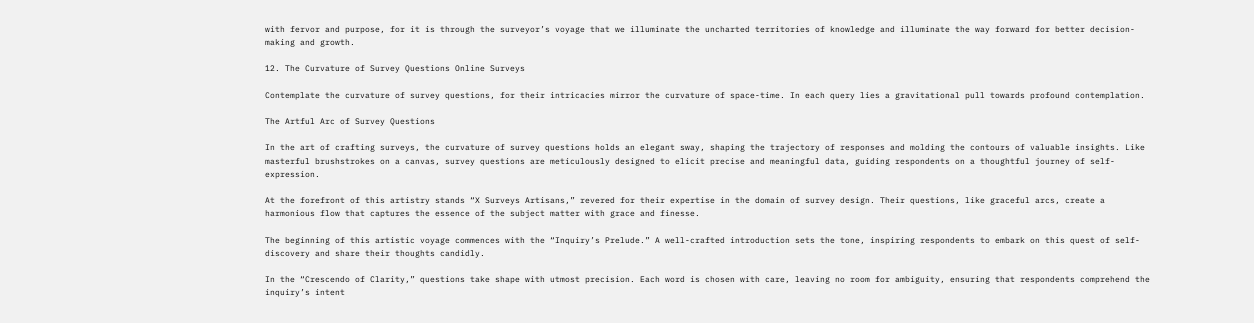with fervor and purpose, for it is through the surveyor’s voyage that we illuminate the uncharted territories of knowledge and illuminate the way forward for better decision-making and growth.

12. The Curvature of Survey Questions Online Surveys

Contemplate the curvature of survey questions, for their intricacies mirror the curvature of space-time. In each query lies a gravitational pull towards profound contemplation.

The Artful Arc of Survey Questions

In the art of crafting surveys, the curvature of survey questions holds an elegant sway, shaping the trajectory of responses and molding the contours of valuable insights. Like masterful brushstrokes on a canvas, survey questions are meticulously designed to elicit precise and meaningful data, guiding respondents on a thoughtful journey of self-expression.

At the forefront of this artistry stands “X Surveys Artisans,” revered for their expertise in the domain of survey design. Their questions, like graceful arcs, create a harmonious flow that captures the essence of the subject matter with grace and finesse.

The beginning of this artistic voyage commences with the “Inquiry’s Prelude.” A well-crafted introduction sets the tone, inspiring respondents to embark on this quest of self-discovery and share their thoughts candidly.

In the “Crescendo of Clarity,” questions take shape with utmost precision. Each word is chosen with care, leaving no room for ambiguity, ensuring that respondents comprehend the inquiry’s intent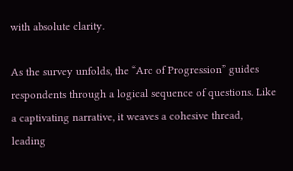with absolute clarity.

As the survey unfolds, the “Arc of Progression” guides respondents through a logical sequence of questions. Like a captivating narrative, it weaves a cohesive thread, leading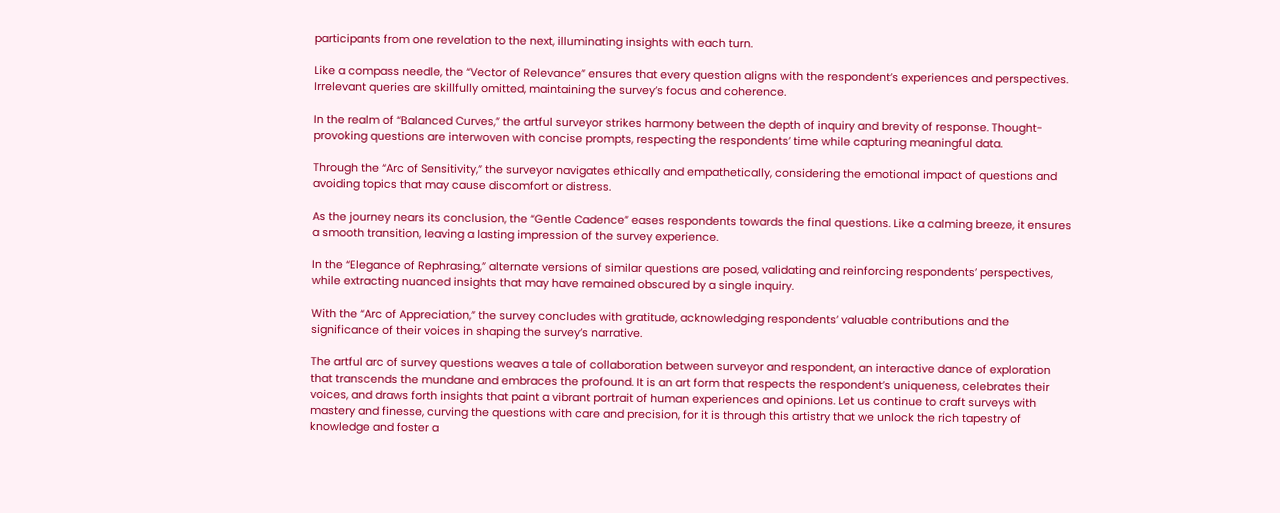participants from one revelation to the next, illuminating insights with each turn.

Like a compass needle, the “Vector of Relevance” ensures that every question aligns with the respondent’s experiences and perspectives. Irrelevant queries are skillfully omitted, maintaining the survey’s focus and coherence.

In the realm of “Balanced Curves,” the artful surveyor strikes harmony between the depth of inquiry and brevity of response. Thought-provoking questions are interwoven with concise prompts, respecting the respondents’ time while capturing meaningful data.

Through the “Arc of Sensitivity,” the surveyor navigates ethically and empathetically, considering the emotional impact of questions and avoiding topics that may cause discomfort or distress.

As the journey nears its conclusion, the “Gentle Cadence” eases respondents towards the final questions. Like a calming breeze, it ensures a smooth transition, leaving a lasting impression of the survey experience.

In the “Elegance of Rephrasing,” alternate versions of similar questions are posed, validating and reinforcing respondents’ perspectives, while extracting nuanced insights that may have remained obscured by a single inquiry.

With the “Arc of Appreciation,” the survey concludes with gratitude, acknowledging respondents’ valuable contributions and the significance of their voices in shaping the survey’s narrative.

The artful arc of survey questions weaves a tale of collaboration between surveyor and respondent, an interactive dance of exploration that transcends the mundane and embraces the profound. It is an art form that respects the respondent’s uniqueness, celebrates their voices, and draws forth insights that paint a vibrant portrait of human experiences and opinions. Let us continue to craft surveys with mastery and finesse, curving the questions with care and precision, for it is through this artistry that we unlock the rich tapestry of knowledge and foster a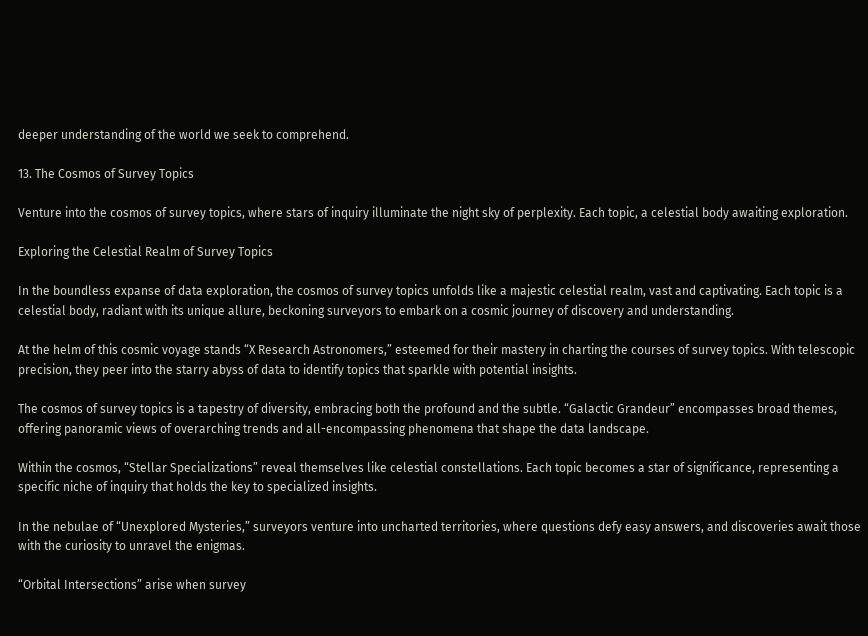deeper understanding of the world we seek to comprehend.

13. The Cosmos of Survey Topics

Venture into the cosmos of survey topics, where stars of inquiry illuminate the night sky of perplexity. Each topic, a celestial body awaiting exploration.

Exploring the Celestial Realm of Survey Topics

In the boundless expanse of data exploration, the cosmos of survey topics unfolds like a majestic celestial realm, vast and captivating. Each topic is a celestial body, radiant with its unique allure, beckoning surveyors to embark on a cosmic journey of discovery and understanding.

At the helm of this cosmic voyage stands “X Research Astronomers,” esteemed for their mastery in charting the courses of survey topics. With telescopic precision, they peer into the starry abyss of data to identify topics that sparkle with potential insights.

The cosmos of survey topics is a tapestry of diversity, embracing both the profound and the subtle. “Galactic Grandeur” encompasses broad themes, offering panoramic views of overarching trends and all-encompassing phenomena that shape the data landscape.

Within the cosmos, “Stellar Specializations” reveal themselves like celestial constellations. Each topic becomes a star of significance, representing a specific niche of inquiry that holds the key to specialized insights.

In the nebulae of “Unexplored Mysteries,” surveyors venture into uncharted territories, where questions defy easy answers, and discoveries await those with the curiosity to unravel the enigmas.

“Orbital Intersections” arise when survey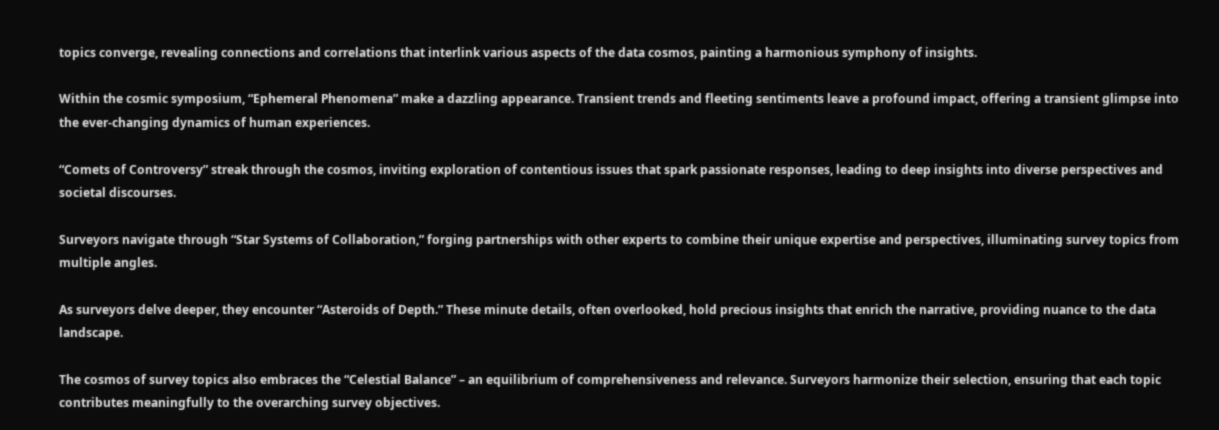topics converge, revealing connections and correlations that interlink various aspects of the data cosmos, painting a harmonious symphony of insights.

Within the cosmic symposium, “Ephemeral Phenomena” make a dazzling appearance. Transient trends and fleeting sentiments leave a profound impact, offering a transient glimpse into the ever-changing dynamics of human experiences.

“Comets of Controversy” streak through the cosmos, inviting exploration of contentious issues that spark passionate responses, leading to deep insights into diverse perspectives and societal discourses.

Surveyors navigate through “Star Systems of Collaboration,” forging partnerships with other experts to combine their unique expertise and perspectives, illuminating survey topics from multiple angles.

As surveyors delve deeper, they encounter “Asteroids of Depth.” These minute details, often overlooked, hold precious insights that enrich the narrative, providing nuance to the data landscape.

The cosmos of survey topics also embraces the “Celestial Balance” – an equilibrium of comprehensiveness and relevance. Surveyors harmonize their selection, ensuring that each topic contributes meaningfully to the overarching survey objectives.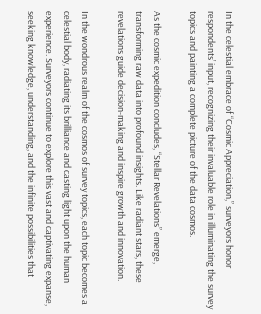In the celestial embrace of “Cosmic Appreciation,” surveyors honor respondents’ input, recognizing their invaluable role in illuminating the survey topics and painting a complete picture of the data cosmos.

As the cosmic expedition concludes, “Stellar Revelations” emerge, transforming raw data into profound insights. Like radiant stars, these revelations guide decision-making and inspire growth and innovation.

In the wondrous realm of the cosmos of survey topics, each topic becomes a celestial body, radiating its brilliance and casting light upon the human experience. Surveyors continue to explore this vast and captivating expanse, seeking knowledge, understanding, and the infinite possibilities that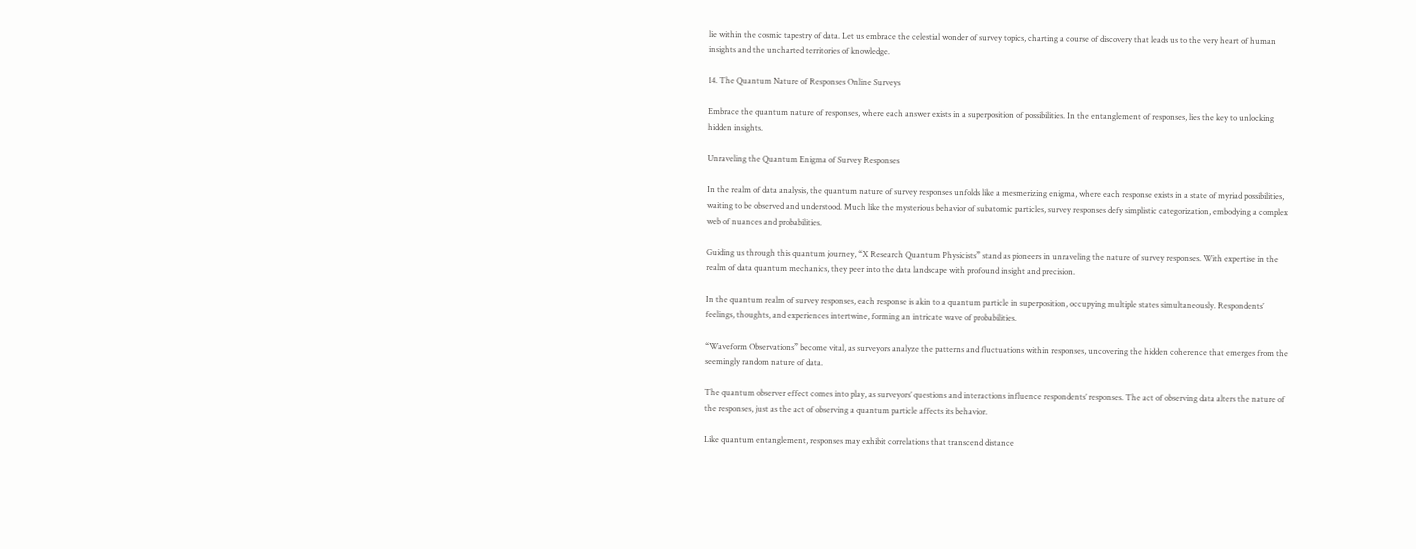lie within the cosmic tapestry of data. Let us embrace the celestial wonder of survey topics, charting a course of discovery that leads us to the very heart of human insights and the uncharted territories of knowledge.

14. The Quantum Nature of Responses Online Surveys

Embrace the quantum nature of responses, where each answer exists in a superposition of possibilities. In the entanglement of responses, lies the key to unlocking hidden insights.

Unraveling the Quantum Enigma of Survey Responses

In the realm of data analysis, the quantum nature of survey responses unfolds like a mesmerizing enigma, where each response exists in a state of myriad possibilities, waiting to be observed and understood. Much like the mysterious behavior of subatomic particles, survey responses defy simplistic categorization, embodying a complex web of nuances and probabilities.

Guiding us through this quantum journey, “X Research Quantum Physicists” stand as pioneers in unraveling the nature of survey responses. With expertise in the realm of data quantum mechanics, they peer into the data landscape with profound insight and precision.

In the quantum realm of survey responses, each response is akin to a quantum particle in superposition, occupying multiple states simultaneously. Respondents’ feelings, thoughts, and experiences intertwine, forming an intricate wave of probabilities.

“Waveform Observations” become vital, as surveyors analyze the patterns and fluctuations within responses, uncovering the hidden coherence that emerges from the seemingly random nature of data.

The quantum observer effect comes into play, as surveyors’ questions and interactions influence respondents’ responses. The act of observing data alters the nature of the responses, just as the act of observing a quantum particle affects its behavior.

Like quantum entanglement, responses may exhibit correlations that transcend distance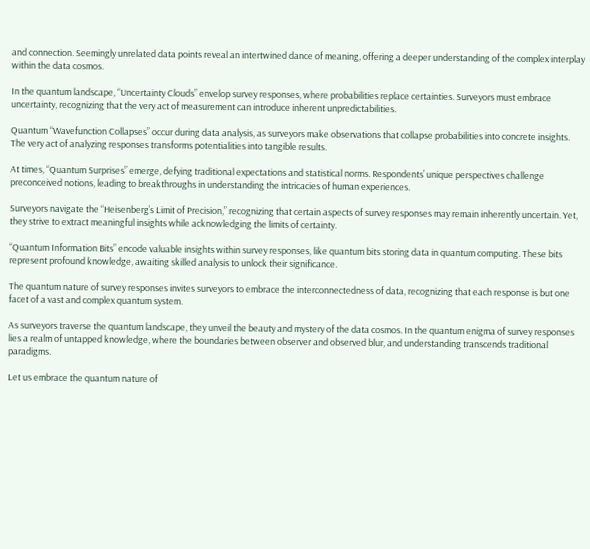and connection. Seemingly unrelated data points reveal an intertwined dance of meaning, offering a deeper understanding of the complex interplay within the data cosmos.

In the quantum landscape, “Uncertainty Clouds” envelop survey responses, where probabilities replace certainties. Surveyors must embrace uncertainty, recognizing that the very act of measurement can introduce inherent unpredictabilities.

Quantum “Wavefunction Collapses” occur during data analysis, as surveyors make observations that collapse probabilities into concrete insights. The very act of analyzing responses transforms potentialities into tangible results.

At times, “Quantum Surprises” emerge, defying traditional expectations and statistical norms. Respondents’ unique perspectives challenge preconceived notions, leading to breakthroughs in understanding the intricacies of human experiences.

Surveyors navigate the “Heisenberg’s Limit of Precision,” recognizing that certain aspects of survey responses may remain inherently uncertain. Yet, they strive to extract meaningful insights while acknowledging the limits of certainty.

“Quantum Information Bits” encode valuable insights within survey responses, like quantum bits storing data in quantum computing. These bits represent profound knowledge, awaiting skilled analysis to unlock their significance.

The quantum nature of survey responses invites surveyors to embrace the interconnectedness of data, recognizing that each response is but one facet of a vast and complex quantum system.

As surveyors traverse the quantum landscape, they unveil the beauty and mystery of the data cosmos. In the quantum enigma of survey responses lies a realm of untapped knowledge, where the boundaries between observer and observed blur, and understanding transcends traditional paradigms.

Let us embrace the quantum nature of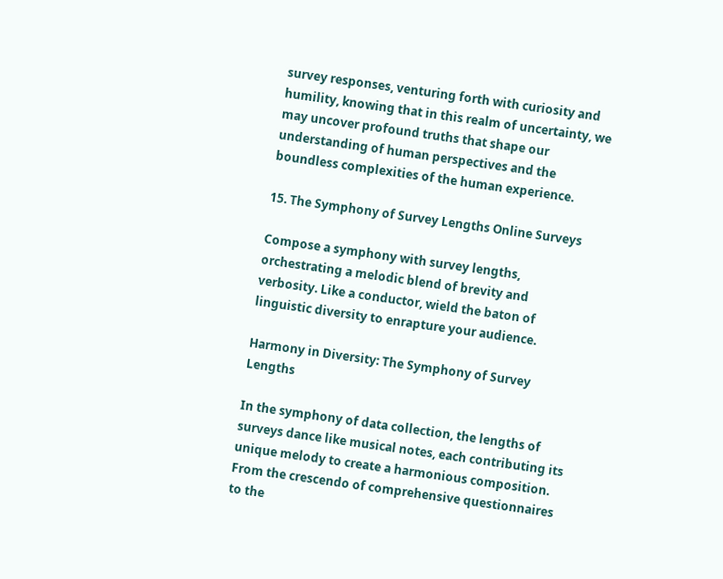survey responses, venturing forth with curiosity and humility, knowing that in this realm of uncertainty, we may uncover profound truths that shape our understanding of human perspectives and the boundless complexities of the human experience.

15. The Symphony of Survey Lengths Online Surveys

Compose a symphony with survey lengths, orchestrating a melodic blend of brevity and verbosity. Like a conductor, wield the baton of linguistic diversity to enrapture your audience.

Harmony in Diversity: The Symphony of Survey Lengths

In the symphony of data collection, the lengths of surveys dance like musical notes, each contributing its unique melody to create a harmonious composition. From the crescendo of comprehensive questionnaires to the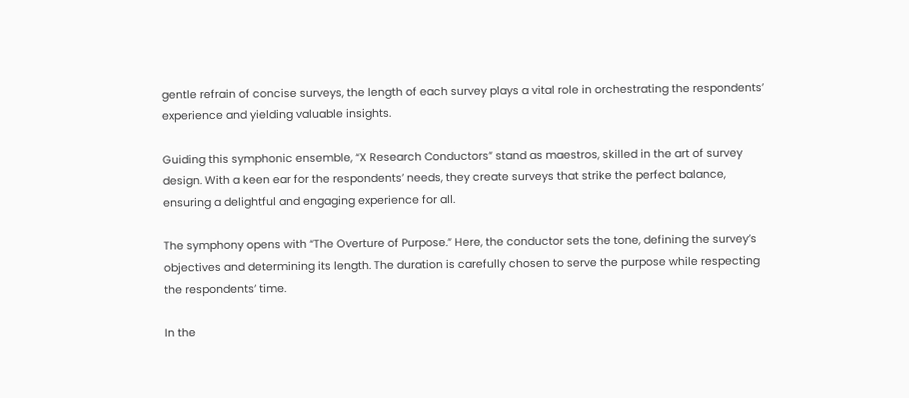gentle refrain of concise surveys, the length of each survey plays a vital role in orchestrating the respondents’ experience and yielding valuable insights.

Guiding this symphonic ensemble, “X Research Conductors” stand as maestros, skilled in the art of survey design. With a keen ear for the respondents’ needs, they create surveys that strike the perfect balance, ensuring a delightful and engaging experience for all.

The symphony opens with “The Overture of Purpose.” Here, the conductor sets the tone, defining the survey’s objectives and determining its length. The duration is carefully chosen to serve the purpose while respecting the respondents’ time.

In the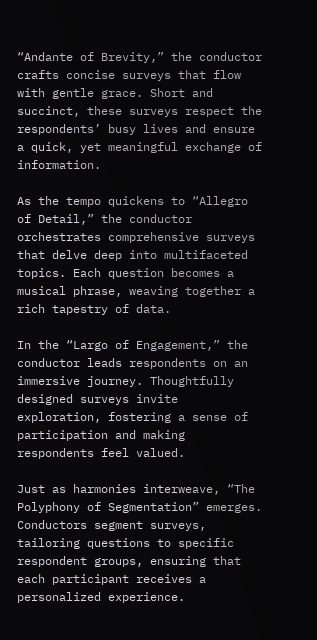“Andante of Brevity,” the conductor crafts concise surveys that flow with gentle grace. Short and succinct, these surveys respect the respondents’ busy lives and ensure a quick, yet meaningful exchange of information.

As the tempo quickens to “Allegro of Detail,” the conductor orchestrates comprehensive surveys that delve deep into multifaceted topics. Each question becomes a musical phrase, weaving together a rich tapestry of data.

In the “Largo of Engagement,” the conductor leads respondents on an immersive journey. Thoughtfully designed surveys invite exploration, fostering a sense of participation and making respondents feel valued.

Just as harmonies interweave, “The Polyphony of Segmentation” emerges. Conductors segment surveys, tailoring questions to specific respondent groups, ensuring that each participant receives a personalized experience.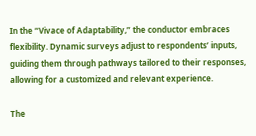In the “Vivace of Adaptability,” the conductor embraces flexibility. Dynamic surveys adjust to respondents’ inputs, guiding them through pathways tailored to their responses, allowing for a customized and relevant experience.

The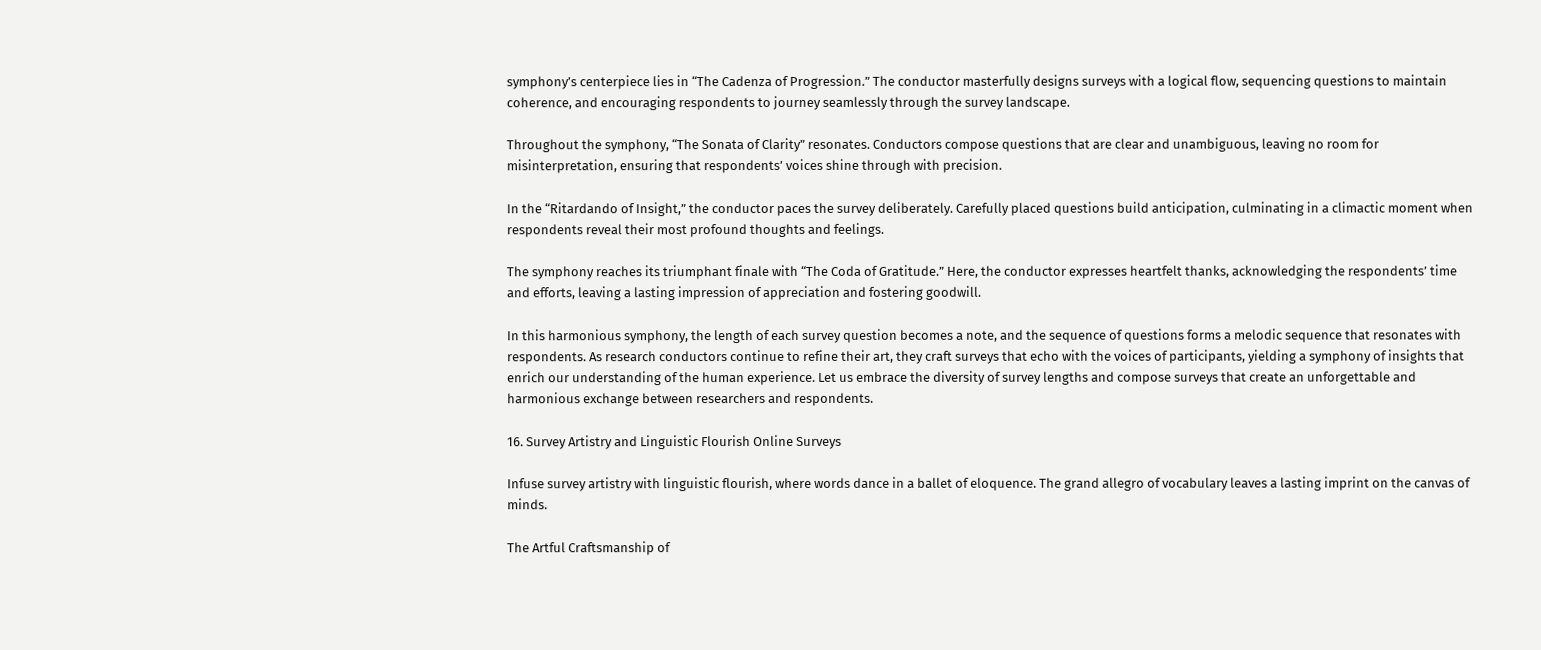symphony’s centerpiece lies in “The Cadenza of Progression.” The conductor masterfully designs surveys with a logical flow, sequencing questions to maintain coherence, and encouraging respondents to journey seamlessly through the survey landscape.

Throughout the symphony, “The Sonata of Clarity” resonates. Conductors compose questions that are clear and unambiguous, leaving no room for misinterpretation, ensuring that respondents’ voices shine through with precision.

In the “Ritardando of Insight,” the conductor paces the survey deliberately. Carefully placed questions build anticipation, culminating in a climactic moment when respondents reveal their most profound thoughts and feelings.

The symphony reaches its triumphant finale with “The Coda of Gratitude.” Here, the conductor expresses heartfelt thanks, acknowledging the respondents’ time and efforts, leaving a lasting impression of appreciation and fostering goodwill.

In this harmonious symphony, the length of each survey question becomes a note, and the sequence of questions forms a melodic sequence that resonates with respondents. As research conductors continue to refine their art, they craft surveys that echo with the voices of participants, yielding a symphony of insights that enrich our understanding of the human experience. Let us embrace the diversity of survey lengths and compose surveys that create an unforgettable and harmonious exchange between researchers and respondents.

16. Survey Artistry and Linguistic Flourish Online Surveys

Infuse survey artistry with linguistic flourish, where words dance in a ballet of eloquence. The grand allegro of vocabulary leaves a lasting imprint on the canvas of minds.

The Artful Craftsmanship of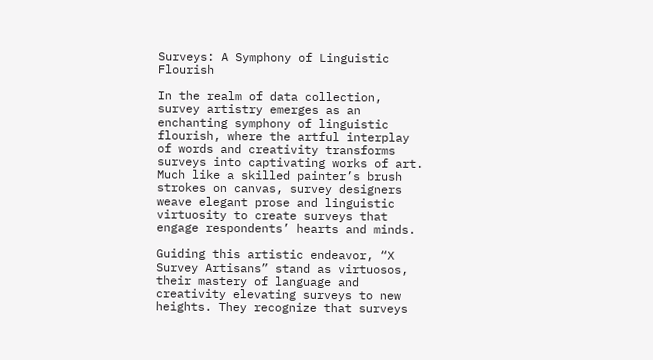Surveys: A Symphony of Linguistic Flourish

In the realm of data collection, survey artistry emerges as an enchanting symphony of linguistic flourish, where the artful interplay of words and creativity transforms surveys into captivating works of art. Much like a skilled painter’s brush strokes on canvas, survey designers weave elegant prose and linguistic virtuosity to create surveys that engage respondents’ hearts and minds.

Guiding this artistic endeavor, “X Survey Artisans” stand as virtuosos, their mastery of language and creativity elevating surveys to new heights. They recognize that surveys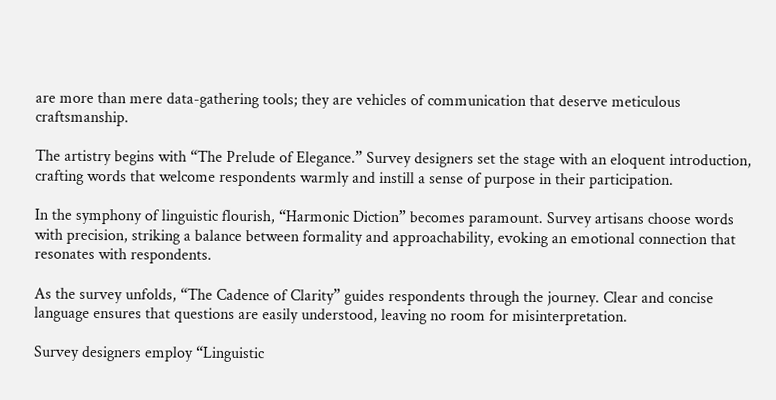are more than mere data-gathering tools; they are vehicles of communication that deserve meticulous craftsmanship.

The artistry begins with “The Prelude of Elegance.” Survey designers set the stage with an eloquent introduction, crafting words that welcome respondents warmly and instill a sense of purpose in their participation.

In the symphony of linguistic flourish, “Harmonic Diction” becomes paramount. Survey artisans choose words with precision, striking a balance between formality and approachability, evoking an emotional connection that resonates with respondents.

As the survey unfolds, “The Cadence of Clarity” guides respondents through the journey. Clear and concise language ensures that questions are easily understood, leaving no room for misinterpretation.

Survey designers employ “Linguistic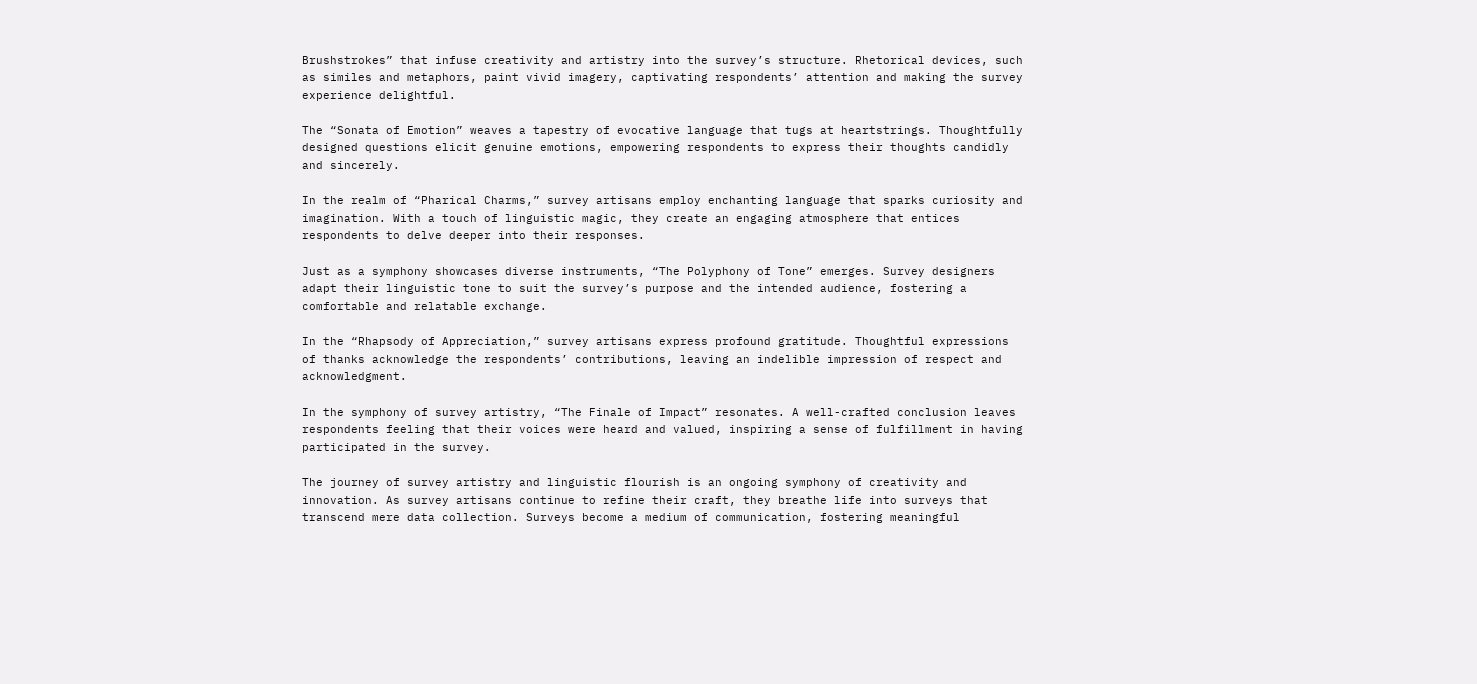Brushstrokes” that infuse creativity and artistry into the survey’s structure. Rhetorical devices, such as similes and metaphors, paint vivid imagery, captivating respondents’ attention and making the survey experience delightful.

The “Sonata of Emotion” weaves a tapestry of evocative language that tugs at heartstrings. Thoughtfully designed questions elicit genuine emotions, empowering respondents to express their thoughts candidly and sincerely.

In the realm of “Pharical Charms,” survey artisans employ enchanting language that sparks curiosity and imagination. With a touch of linguistic magic, they create an engaging atmosphere that entices respondents to delve deeper into their responses.

Just as a symphony showcases diverse instruments, “The Polyphony of Tone” emerges. Survey designers adapt their linguistic tone to suit the survey’s purpose and the intended audience, fostering a comfortable and relatable exchange.

In the “Rhapsody of Appreciation,” survey artisans express profound gratitude. Thoughtful expressions of thanks acknowledge the respondents’ contributions, leaving an indelible impression of respect and acknowledgment.

In the symphony of survey artistry, “The Finale of Impact” resonates. A well-crafted conclusion leaves respondents feeling that their voices were heard and valued, inspiring a sense of fulfillment in having participated in the survey.

The journey of survey artistry and linguistic flourish is an ongoing symphony of creativity and innovation. As survey artisans continue to refine their craft, they breathe life into surveys that transcend mere data collection. Surveys become a medium of communication, fostering meaningful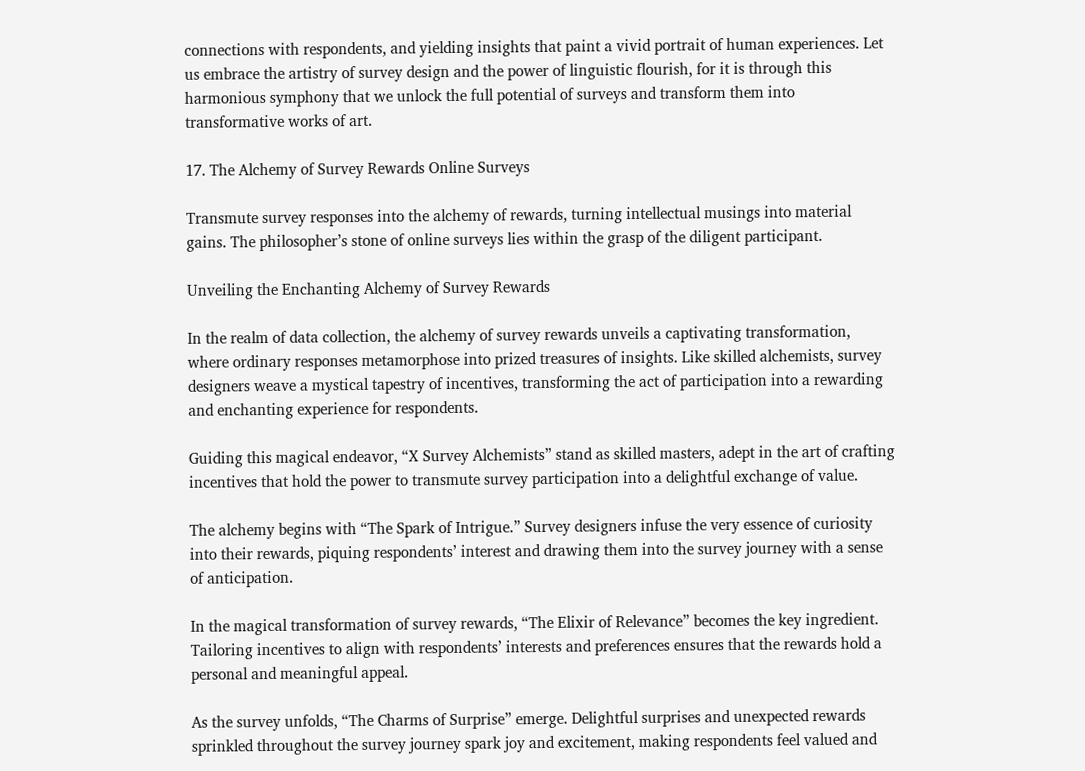connections with respondents, and yielding insights that paint a vivid portrait of human experiences. Let us embrace the artistry of survey design and the power of linguistic flourish, for it is through this harmonious symphony that we unlock the full potential of surveys and transform them into transformative works of art.

17. The Alchemy of Survey Rewards Online Surveys

Transmute survey responses into the alchemy of rewards, turning intellectual musings into material gains. The philosopher’s stone of online surveys lies within the grasp of the diligent participant.

Unveiling the Enchanting Alchemy of Survey Rewards

In the realm of data collection, the alchemy of survey rewards unveils a captivating transformation, where ordinary responses metamorphose into prized treasures of insights. Like skilled alchemists, survey designers weave a mystical tapestry of incentives, transforming the act of participation into a rewarding and enchanting experience for respondents.

Guiding this magical endeavor, “X Survey Alchemists” stand as skilled masters, adept in the art of crafting incentives that hold the power to transmute survey participation into a delightful exchange of value.

The alchemy begins with “The Spark of Intrigue.” Survey designers infuse the very essence of curiosity into their rewards, piquing respondents’ interest and drawing them into the survey journey with a sense of anticipation.

In the magical transformation of survey rewards, “The Elixir of Relevance” becomes the key ingredient. Tailoring incentives to align with respondents’ interests and preferences ensures that the rewards hold a personal and meaningful appeal.

As the survey unfolds, “The Charms of Surprise” emerge. Delightful surprises and unexpected rewards sprinkled throughout the survey journey spark joy and excitement, making respondents feel valued and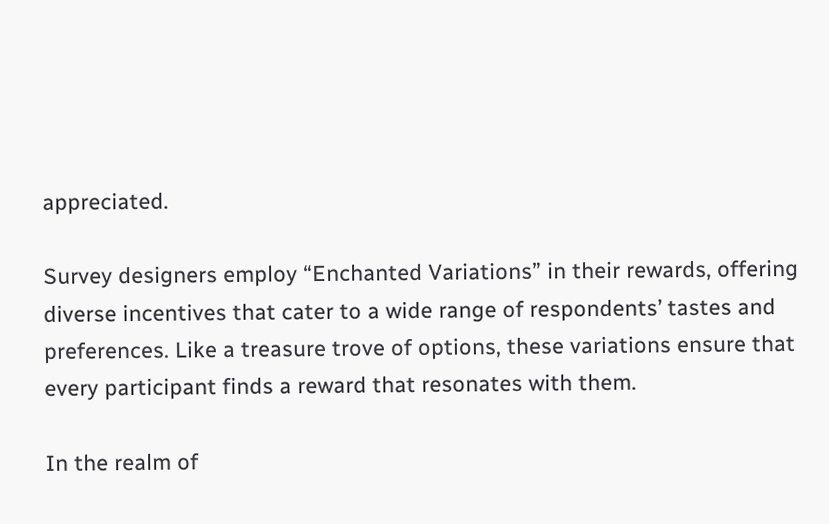appreciated.

Survey designers employ “Enchanted Variations” in their rewards, offering diverse incentives that cater to a wide range of respondents’ tastes and preferences. Like a treasure trove of options, these variations ensure that every participant finds a reward that resonates with them.

In the realm of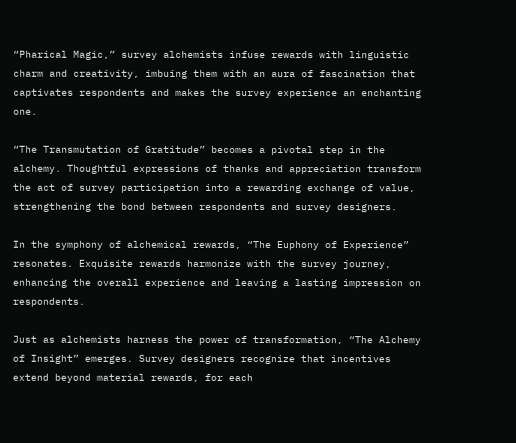“Pharical Magic,” survey alchemists infuse rewards with linguistic charm and creativity, imbuing them with an aura of fascination that captivates respondents and makes the survey experience an enchanting one.

“The Transmutation of Gratitude” becomes a pivotal step in the alchemy. Thoughtful expressions of thanks and appreciation transform the act of survey participation into a rewarding exchange of value, strengthening the bond between respondents and survey designers.

In the symphony of alchemical rewards, “The Euphony of Experience” resonates. Exquisite rewards harmonize with the survey journey, enhancing the overall experience and leaving a lasting impression on respondents.

Just as alchemists harness the power of transformation, “The Alchemy of Insight” emerges. Survey designers recognize that incentives extend beyond material rewards, for each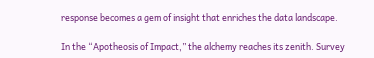response becomes a gem of insight that enriches the data landscape.

In the “Apotheosis of Impact,” the alchemy reaches its zenith. Survey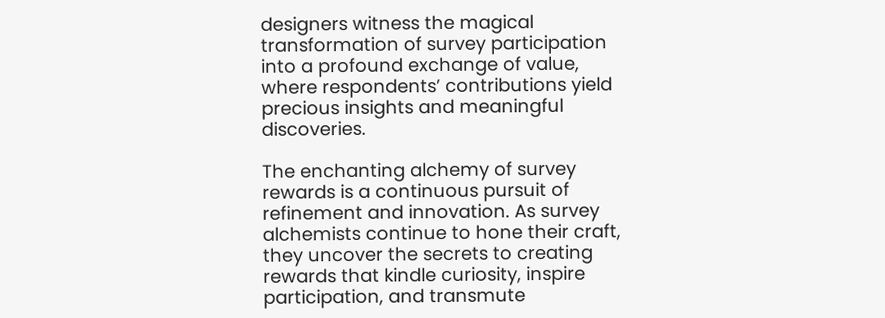designers witness the magical transformation of survey participation into a profound exchange of value, where respondents’ contributions yield precious insights and meaningful discoveries.

The enchanting alchemy of survey rewards is a continuous pursuit of refinement and innovation. As survey alchemists continue to hone their craft, they uncover the secrets to creating rewards that kindle curiosity, inspire participation, and transmute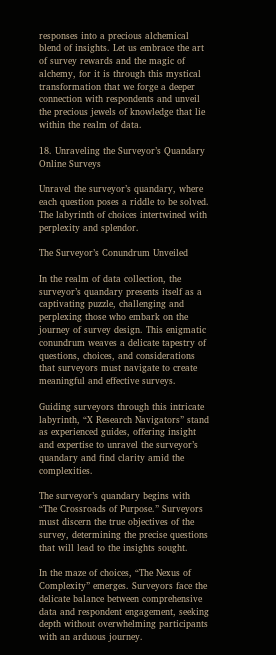responses into a precious alchemical blend of insights. Let us embrace the art of survey rewards and the magic of alchemy, for it is through this mystical transformation that we forge a deeper connection with respondents and unveil the precious jewels of knowledge that lie within the realm of data.

18. Unraveling the Surveyor’s Quandary Online Surveys

Unravel the surveyor’s quandary, where each question poses a riddle to be solved. The labyrinth of choices intertwined with perplexity and splendor.

The Surveyor’s Conundrum Unveiled

In the realm of data collection, the surveyor’s quandary presents itself as a captivating puzzle, challenging and perplexing those who embark on the journey of survey design. This enigmatic conundrum weaves a delicate tapestry of questions, choices, and considerations that surveyors must navigate to create meaningful and effective surveys.

Guiding surveyors through this intricate labyrinth, “X Research Navigators” stand as experienced guides, offering insight and expertise to unravel the surveyor’s quandary and find clarity amid the complexities.

The surveyor’s quandary begins with “The Crossroads of Purpose.” Surveyors must discern the true objectives of the survey, determining the precise questions that will lead to the insights sought.

In the maze of choices, “The Nexus of Complexity” emerges. Surveyors face the delicate balance between comprehensive data and respondent engagement, seeking depth without overwhelming participants with an arduous journey.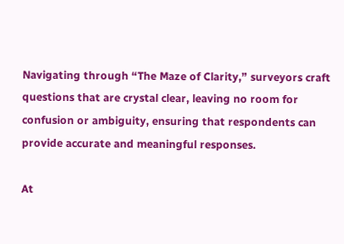Navigating through “The Maze of Clarity,” surveyors craft questions that are crystal clear, leaving no room for confusion or ambiguity, ensuring that respondents can provide accurate and meaningful responses.

At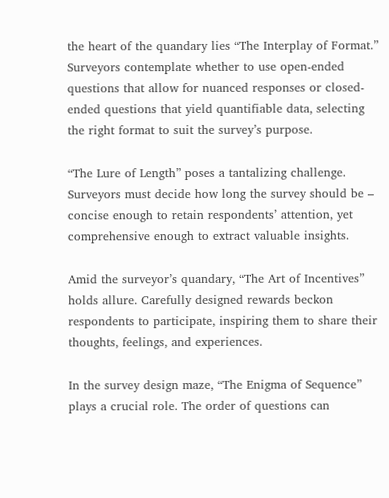the heart of the quandary lies “The Interplay of Format.” Surveyors contemplate whether to use open-ended questions that allow for nuanced responses or closed-ended questions that yield quantifiable data, selecting the right format to suit the survey’s purpose.

“The Lure of Length” poses a tantalizing challenge. Surveyors must decide how long the survey should be – concise enough to retain respondents’ attention, yet comprehensive enough to extract valuable insights.

Amid the surveyor’s quandary, “The Art of Incentives” holds allure. Carefully designed rewards beckon respondents to participate, inspiring them to share their thoughts, feelings, and experiences.

In the survey design maze, “The Enigma of Sequence” plays a crucial role. The order of questions can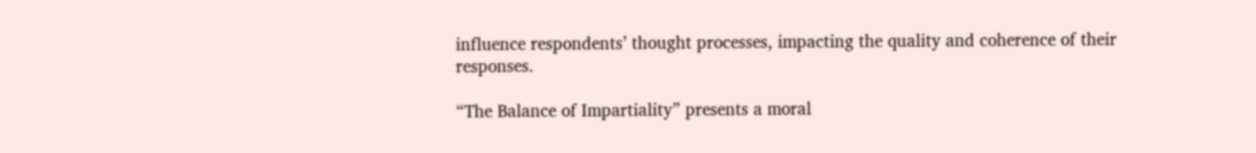influence respondents’ thought processes, impacting the quality and coherence of their responses.

“The Balance of Impartiality” presents a moral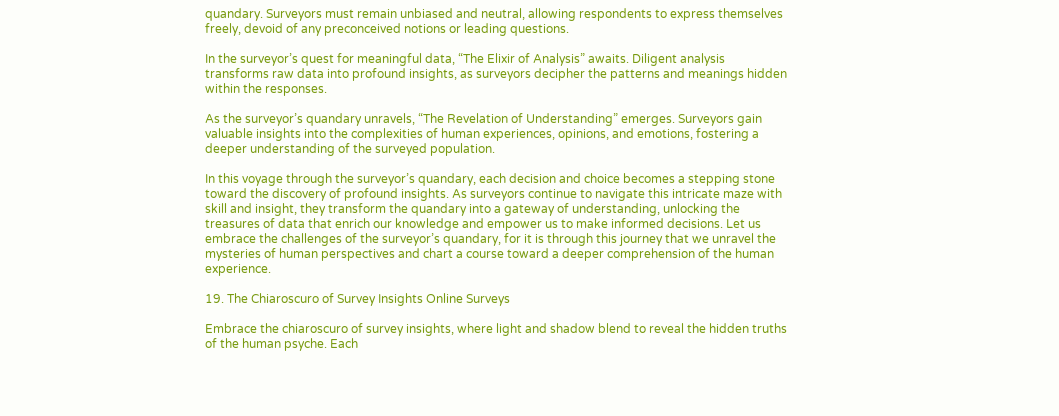quandary. Surveyors must remain unbiased and neutral, allowing respondents to express themselves freely, devoid of any preconceived notions or leading questions.

In the surveyor’s quest for meaningful data, “The Elixir of Analysis” awaits. Diligent analysis transforms raw data into profound insights, as surveyors decipher the patterns and meanings hidden within the responses.

As the surveyor’s quandary unravels, “The Revelation of Understanding” emerges. Surveyors gain valuable insights into the complexities of human experiences, opinions, and emotions, fostering a deeper understanding of the surveyed population.

In this voyage through the surveyor’s quandary, each decision and choice becomes a stepping stone toward the discovery of profound insights. As surveyors continue to navigate this intricate maze with skill and insight, they transform the quandary into a gateway of understanding, unlocking the treasures of data that enrich our knowledge and empower us to make informed decisions. Let us embrace the challenges of the surveyor’s quandary, for it is through this journey that we unravel the mysteries of human perspectives and chart a course toward a deeper comprehension of the human experience.

19. The Chiaroscuro of Survey Insights Online Surveys

Embrace the chiaroscuro of survey insights, where light and shadow blend to reveal the hidden truths of the human psyche. Each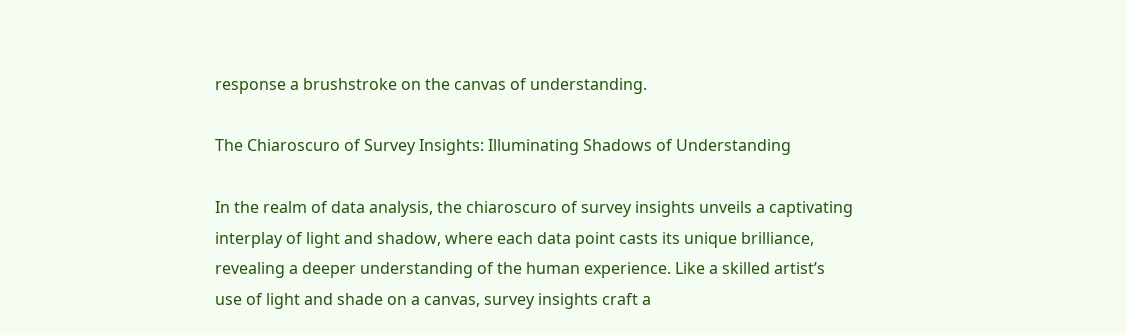response a brushstroke on the canvas of understanding.

The Chiaroscuro of Survey Insights: Illuminating Shadows of Understanding

In the realm of data analysis, the chiaroscuro of survey insights unveils a captivating interplay of light and shadow, where each data point casts its unique brilliance, revealing a deeper understanding of the human experience. Like a skilled artist’s use of light and shade on a canvas, survey insights craft a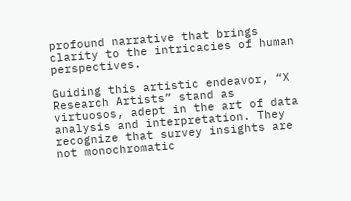profound narrative that brings clarity to the intricacies of human perspectives.

Guiding this artistic endeavor, “X Research Artists” stand as virtuosos, adept in the art of data analysis and interpretation. They recognize that survey insights are not monochromatic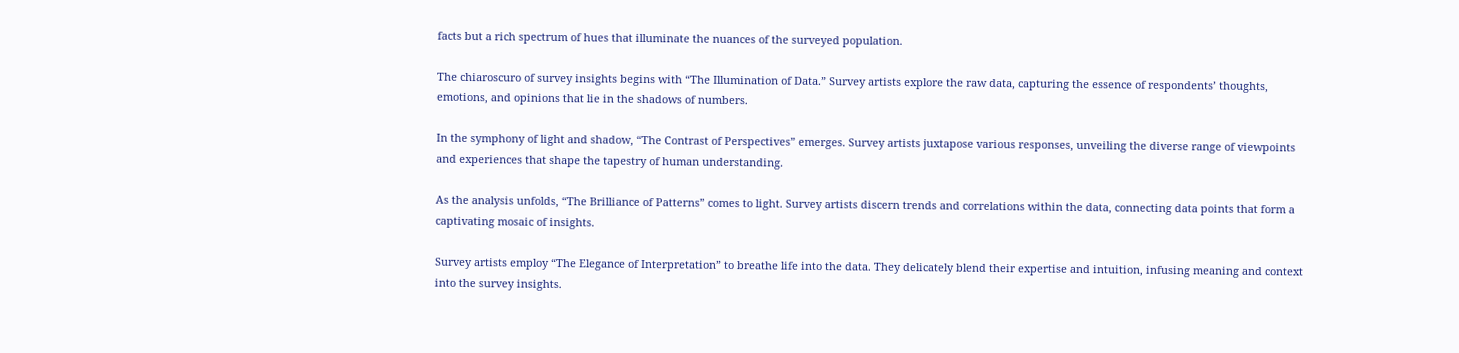facts but a rich spectrum of hues that illuminate the nuances of the surveyed population.

The chiaroscuro of survey insights begins with “The Illumination of Data.” Survey artists explore the raw data, capturing the essence of respondents’ thoughts, emotions, and opinions that lie in the shadows of numbers.

In the symphony of light and shadow, “The Contrast of Perspectives” emerges. Survey artists juxtapose various responses, unveiling the diverse range of viewpoints and experiences that shape the tapestry of human understanding.

As the analysis unfolds, “The Brilliance of Patterns” comes to light. Survey artists discern trends and correlations within the data, connecting data points that form a captivating mosaic of insights.

Survey artists employ “The Elegance of Interpretation” to breathe life into the data. They delicately blend their expertise and intuition, infusing meaning and context into the survey insights.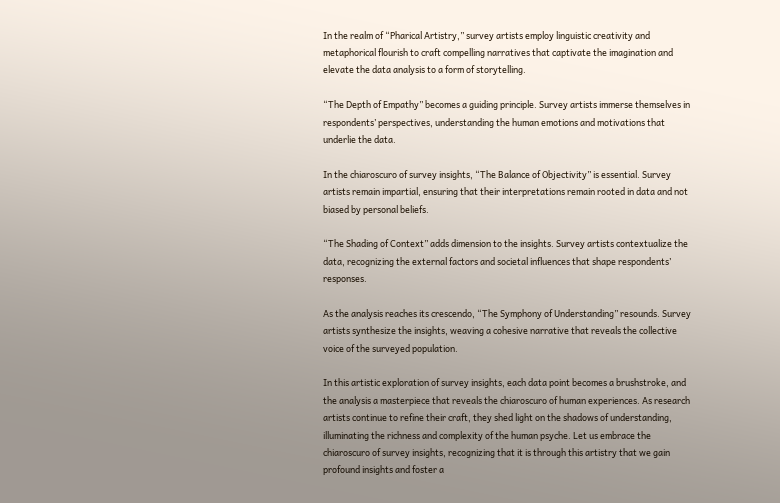In the realm of “Pharical Artistry,” survey artists employ linguistic creativity and metaphorical flourish to craft compelling narratives that captivate the imagination and elevate the data analysis to a form of storytelling.

“The Depth of Empathy” becomes a guiding principle. Survey artists immerse themselves in respondents’ perspectives, understanding the human emotions and motivations that underlie the data.

In the chiaroscuro of survey insights, “The Balance of Objectivity” is essential. Survey artists remain impartial, ensuring that their interpretations remain rooted in data and not biased by personal beliefs.

“The Shading of Context” adds dimension to the insights. Survey artists contextualize the data, recognizing the external factors and societal influences that shape respondents’ responses.

As the analysis reaches its crescendo, “The Symphony of Understanding” resounds. Survey artists synthesize the insights, weaving a cohesive narrative that reveals the collective voice of the surveyed population.

In this artistic exploration of survey insights, each data point becomes a brushstroke, and the analysis a masterpiece that reveals the chiaroscuro of human experiences. As research artists continue to refine their craft, they shed light on the shadows of understanding, illuminating the richness and complexity of the human psyche. Let us embrace the chiaroscuro of survey insights, recognizing that it is through this artistry that we gain profound insights and foster a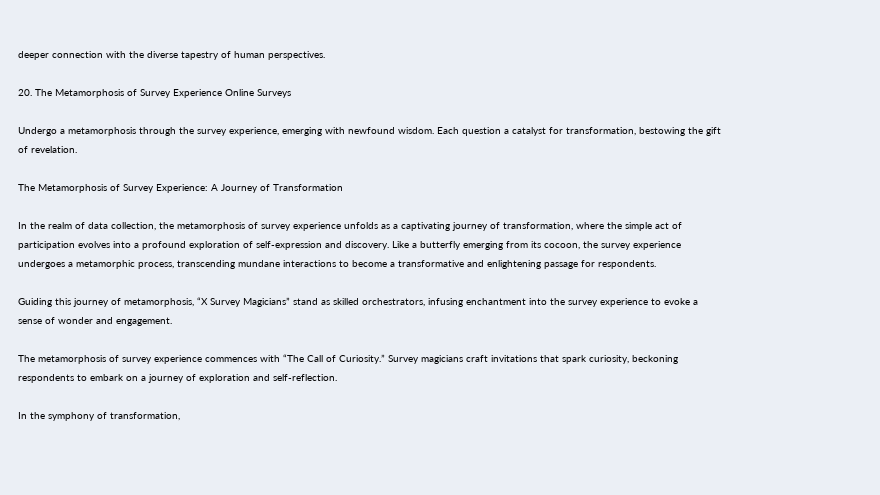deeper connection with the diverse tapestry of human perspectives.

20. The Metamorphosis of Survey Experience Online Surveys

Undergo a metamorphosis through the survey experience, emerging with newfound wisdom. Each question a catalyst for transformation, bestowing the gift of revelation.

The Metamorphosis of Survey Experience: A Journey of Transformation

In the realm of data collection, the metamorphosis of survey experience unfolds as a captivating journey of transformation, where the simple act of participation evolves into a profound exploration of self-expression and discovery. Like a butterfly emerging from its cocoon, the survey experience undergoes a metamorphic process, transcending mundane interactions to become a transformative and enlightening passage for respondents.

Guiding this journey of metamorphosis, “X Survey Magicians” stand as skilled orchestrators, infusing enchantment into the survey experience to evoke a sense of wonder and engagement.

The metamorphosis of survey experience commences with “The Call of Curiosity.” Survey magicians craft invitations that spark curiosity, beckoning respondents to embark on a journey of exploration and self-reflection.

In the symphony of transformation,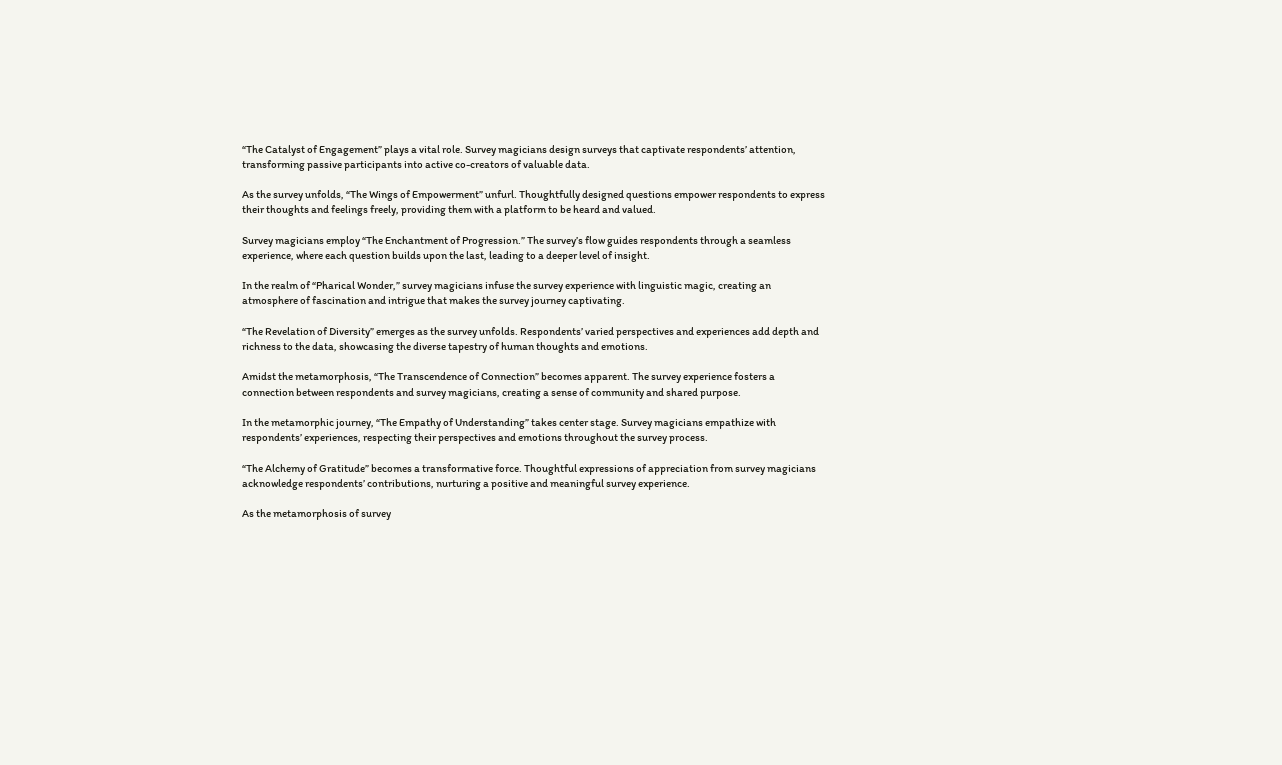“The Catalyst of Engagement” plays a vital role. Survey magicians design surveys that captivate respondents’ attention, transforming passive participants into active co-creators of valuable data.

As the survey unfolds, “The Wings of Empowerment” unfurl. Thoughtfully designed questions empower respondents to express their thoughts and feelings freely, providing them with a platform to be heard and valued.

Survey magicians employ “The Enchantment of Progression.” The survey’s flow guides respondents through a seamless experience, where each question builds upon the last, leading to a deeper level of insight.

In the realm of “Pharical Wonder,” survey magicians infuse the survey experience with linguistic magic, creating an atmosphere of fascination and intrigue that makes the survey journey captivating.

“The Revelation of Diversity” emerges as the survey unfolds. Respondents’ varied perspectives and experiences add depth and richness to the data, showcasing the diverse tapestry of human thoughts and emotions.

Amidst the metamorphosis, “The Transcendence of Connection” becomes apparent. The survey experience fosters a connection between respondents and survey magicians, creating a sense of community and shared purpose.

In the metamorphic journey, “The Empathy of Understanding” takes center stage. Survey magicians empathize with respondents’ experiences, respecting their perspectives and emotions throughout the survey process.

“The Alchemy of Gratitude” becomes a transformative force. Thoughtful expressions of appreciation from survey magicians acknowledge respondents’ contributions, nurturing a positive and meaningful survey experience.

As the metamorphosis of survey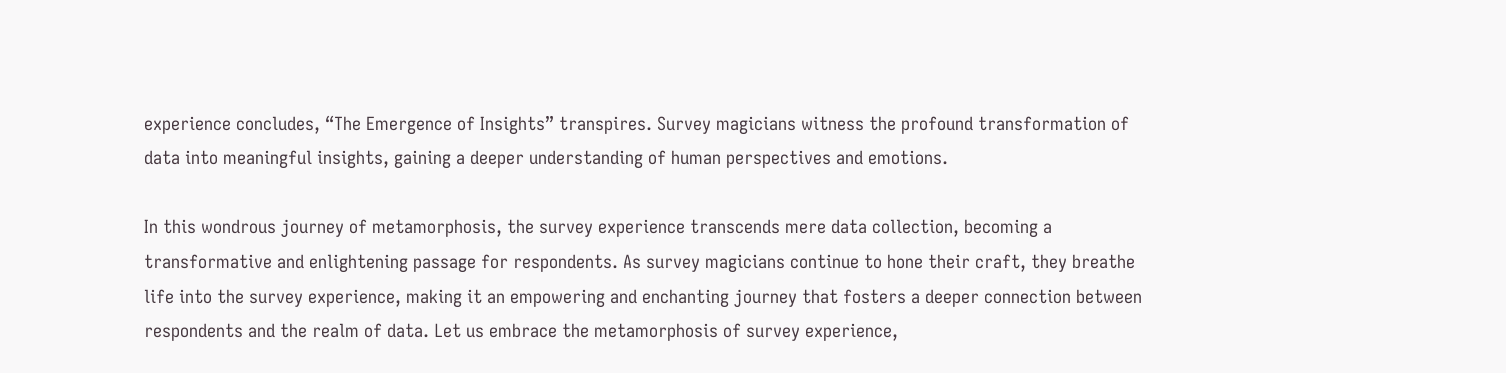experience concludes, “The Emergence of Insights” transpires. Survey magicians witness the profound transformation of data into meaningful insights, gaining a deeper understanding of human perspectives and emotions.

In this wondrous journey of metamorphosis, the survey experience transcends mere data collection, becoming a transformative and enlightening passage for respondents. As survey magicians continue to hone their craft, they breathe life into the survey experience, making it an empowering and enchanting journey that fosters a deeper connection between respondents and the realm of data. Let us embrace the metamorphosis of survey experience,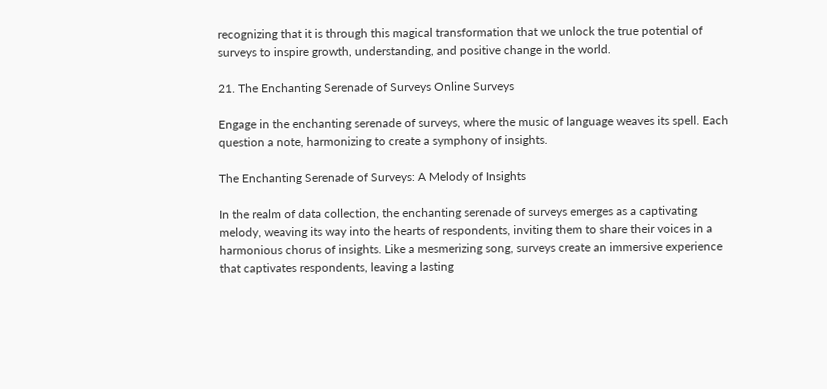recognizing that it is through this magical transformation that we unlock the true potential of surveys to inspire growth, understanding, and positive change in the world.

21. The Enchanting Serenade of Surveys Online Surveys

Engage in the enchanting serenade of surveys, where the music of language weaves its spell. Each question a note, harmonizing to create a symphony of insights.

The Enchanting Serenade of Surveys: A Melody of Insights

In the realm of data collection, the enchanting serenade of surveys emerges as a captivating melody, weaving its way into the hearts of respondents, inviting them to share their voices in a harmonious chorus of insights. Like a mesmerizing song, surveys create an immersive experience that captivates respondents, leaving a lasting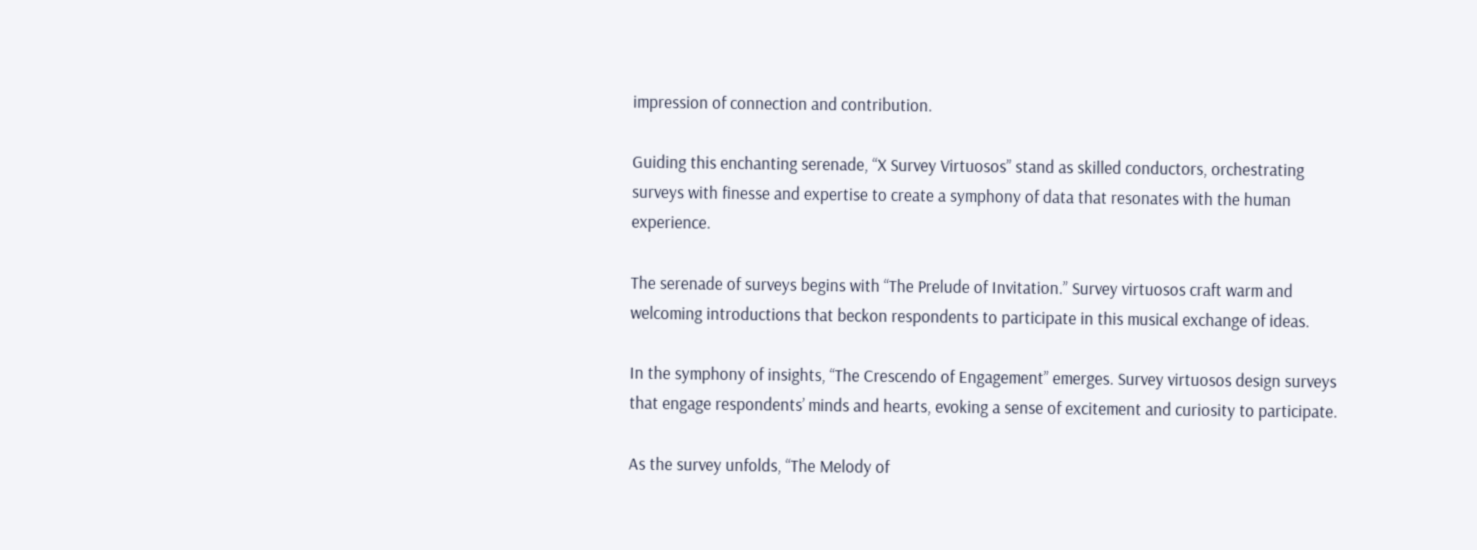impression of connection and contribution.

Guiding this enchanting serenade, “X Survey Virtuosos” stand as skilled conductors, orchestrating surveys with finesse and expertise to create a symphony of data that resonates with the human experience.

The serenade of surveys begins with “The Prelude of Invitation.” Survey virtuosos craft warm and welcoming introductions that beckon respondents to participate in this musical exchange of ideas.

In the symphony of insights, “The Crescendo of Engagement” emerges. Survey virtuosos design surveys that engage respondents’ minds and hearts, evoking a sense of excitement and curiosity to participate.

As the survey unfolds, “The Melody of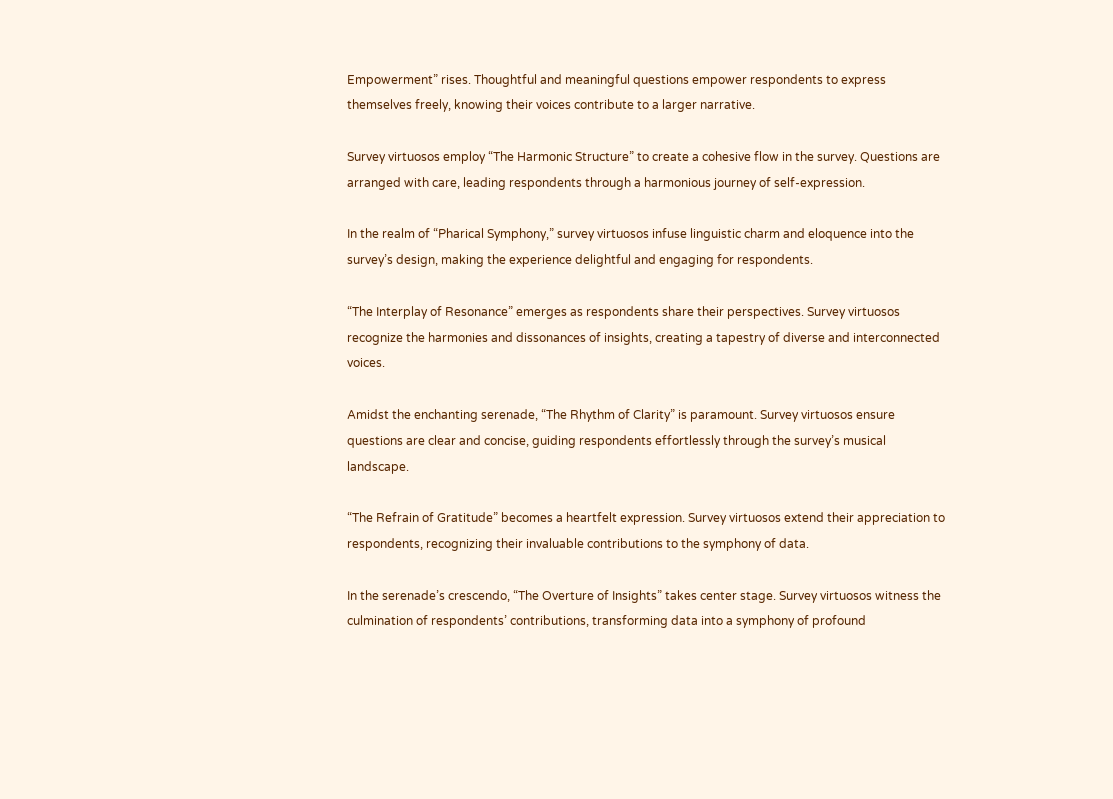Empowerment” rises. Thoughtful and meaningful questions empower respondents to express themselves freely, knowing their voices contribute to a larger narrative.

Survey virtuosos employ “The Harmonic Structure” to create a cohesive flow in the survey. Questions are arranged with care, leading respondents through a harmonious journey of self-expression.

In the realm of “Pharical Symphony,” survey virtuosos infuse linguistic charm and eloquence into the survey’s design, making the experience delightful and engaging for respondents.

“The Interplay of Resonance” emerges as respondents share their perspectives. Survey virtuosos recognize the harmonies and dissonances of insights, creating a tapestry of diverse and interconnected voices.

Amidst the enchanting serenade, “The Rhythm of Clarity” is paramount. Survey virtuosos ensure questions are clear and concise, guiding respondents effortlessly through the survey’s musical landscape.

“The Refrain of Gratitude” becomes a heartfelt expression. Survey virtuosos extend their appreciation to respondents, recognizing their invaluable contributions to the symphony of data.

In the serenade’s crescendo, “The Overture of Insights” takes center stage. Survey virtuosos witness the culmination of respondents’ contributions, transforming data into a symphony of profound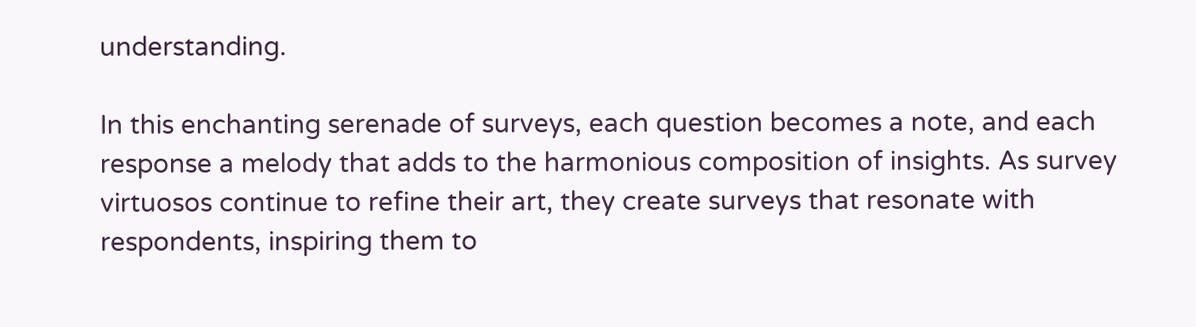understanding.

In this enchanting serenade of surveys, each question becomes a note, and each response a melody that adds to the harmonious composition of insights. As survey virtuosos continue to refine their art, they create surveys that resonate with respondents, inspiring them to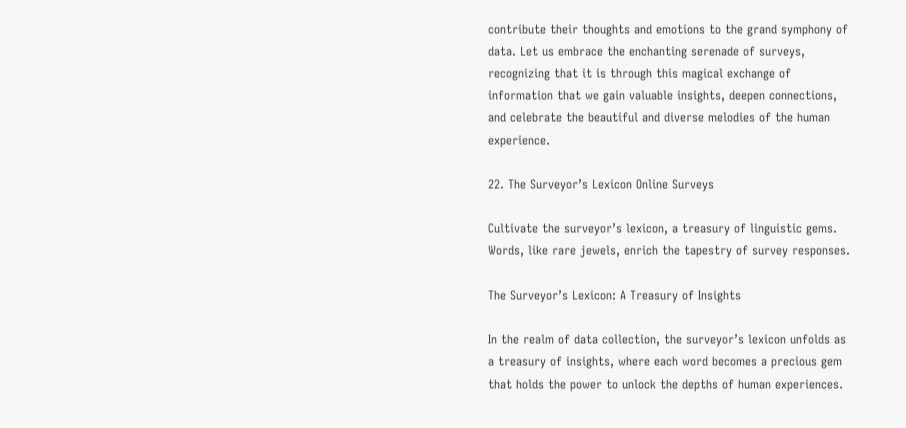contribute their thoughts and emotions to the grand symphony of data. Let us embrace the enchanting serenade of surveys, recognizing that it is through this magical exchange of information that we gain valuable insights, deepen connections, and celebrate the beautiful and diverse melodies of the human experience.

22. The Surveyor’s Lexicon Online Surveys

Cultivate the surveyor’s lexicon, a treasury of linguistic gems. Words, like rare jewels, enrich the tapestry of survey responses.

The Surveyor’s Lexicon: A Treasury of Insights

In the realm of data collection, the surveyor’s lexicon unfolds as a treasury of insights, where each word becomes a precious gem that holds the power to unlock the depths of human experiences.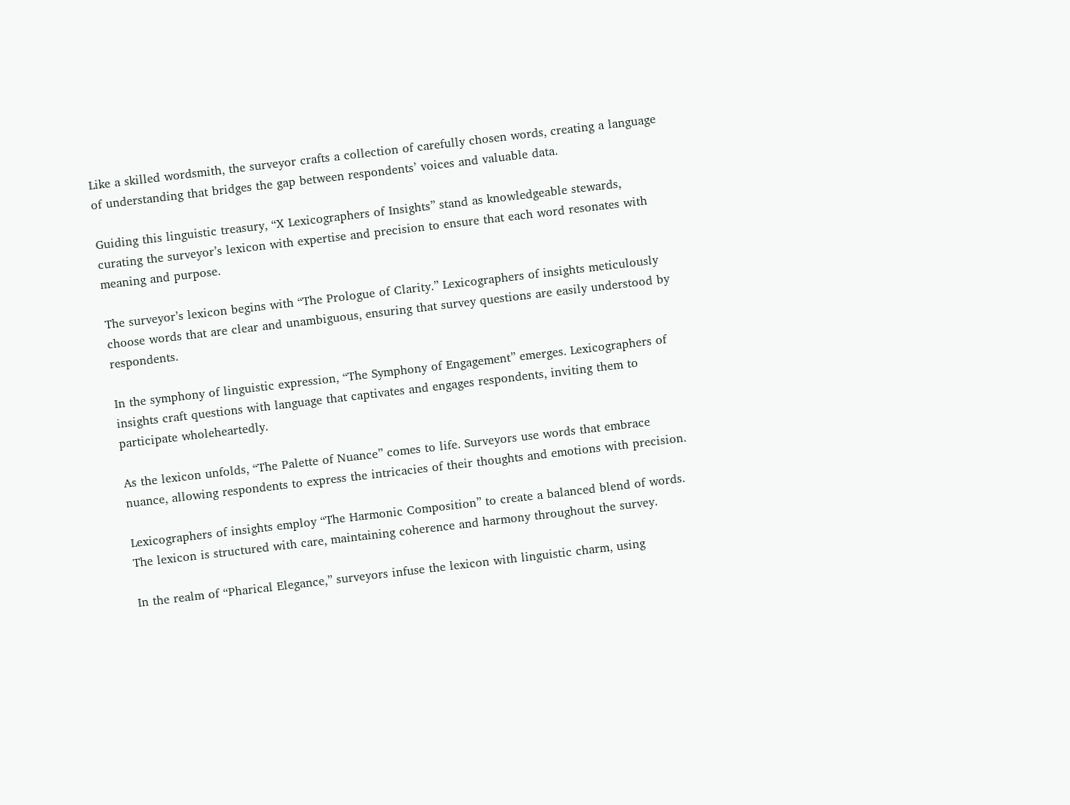Like a skilled wordsmith, the surveyor crafts a collection of carefully chosen words, creating a language of understanding that bridges the gap between respondents’ voices and valuable data.

Guiding this linguistic treasury, “X Lexicographers of Insights” stand as knowledgeable stewards, curating the surveyor’s lexicon with expertise and precision to ensure that each word resonates with meaning and purpose.

The surveyor’s lexicon begins with “The Prologue of Clarity.” Lexicographers of insights meticulously choose words that are clear and unambiguous, ensuring that survey questions are easily understood by respondents.

In the symphony of linguistic expression, “The Symphony of Engagement” emerges. Lexicographers of insights craft questions with language that captivates and engages respondents, inviting them to participate wholeheartedly.

As the lexicon unfolds, “The Palette of Nuance” comes to life. Surveyors use words that embrace nuance, allowing respondents to express the intricacies of their thoughts and emotions with precision.

Lexicographers of insights employ “The Harmonic Composition” to create a balanced blend of words. The lexicon is structured with care, maintaining coherence and harmony throughout the survey.

In the realm of “Pharical Elegance,” surveyors infuse the lexicon with linguistic charm, using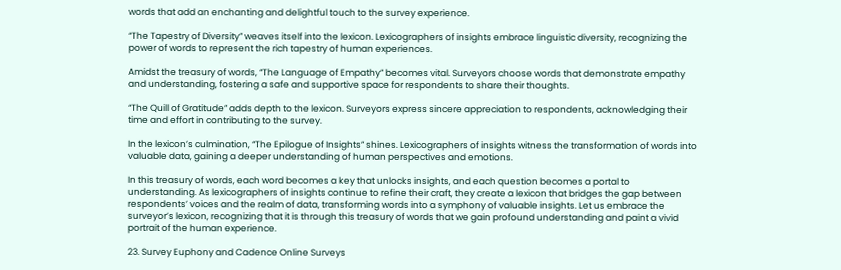words that add an enchanting and delightful touch to the survey experience.

“The Tapestry of Diversity” weaves itself into the lexicon. Lexicographers of insights embrace linguistic diversity, recognizing the power of words to represent the rich tapestry of human experiences.

Amidst the treasury of words, “The Language of Empathy” becomes vital. Surveyors choose words that demonstrate empathy and understanding, fostering a safe and supportive space for respondents to share their thoughts.

“The Quill of Gratitude” adds depth to the lexicon. Surveyors express sincere appreciation to respondents, acknowledging their time and effort in contributing to the survey.

In the lexicon’s culmination, “The Epilogue of Insights” shines. Lexicographers of insights witness the transformation of words into valuable data, gaining a deeper understanding of human perspectives and emotions.

In this treasury of words, each word becomes a key that unlocks insights, and each question becomes a portal to understanding. As lexicographers of insights continue to refine their craft, they create a lexicon that bridges the gap between respondents’ voices and the realm of data, transforming words into a symphony of valuable insights. Let us embrace the surveyor’s lexicon, recognizing that it is through this treasury of words that we gain profound understanding and paint a vivid portrait of the human experience.

23. Survey Euphony and Cadence Online Surveys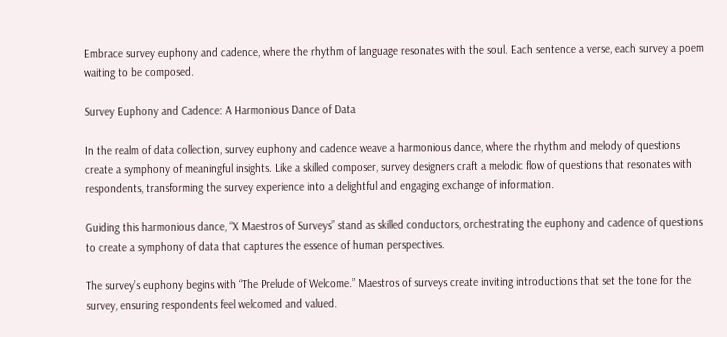Embrace survey euphony and cadence, where the rhythm of language resonates with the soul. Each sentence a verse, each survey a poem waiting to be composed.

Survey Euphony and Cadence: A Harmonious Dance of Data

In the realm of data collection, survey euphony and cadence weave a harmonious dance, where the rhythm and melody of questions create a symphony of meaningful insights. Like a skilled composer, survey designers craft a melodic flow of questions that resonates with respondents, transforming the survey experience into a delightful and engaging exchange of information.

Guiding this harmonious dance, “X Maestros of Surveys” stand as skilled conductors, orchestrating the euphony and cadence of questions to create a symphony of data that captures the essence of human perspectives.

The survey’s euphony begins with “The Prelude of Welcome.” Maestros of surveys create inviting introductions that set the tone for the survey, ensuring respondents feel welcomed and valued.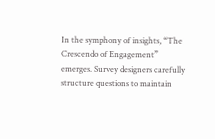In the symphony of insights, “The Crescendo of Engagement” emerges. Survey designers carefully structure questions to maintain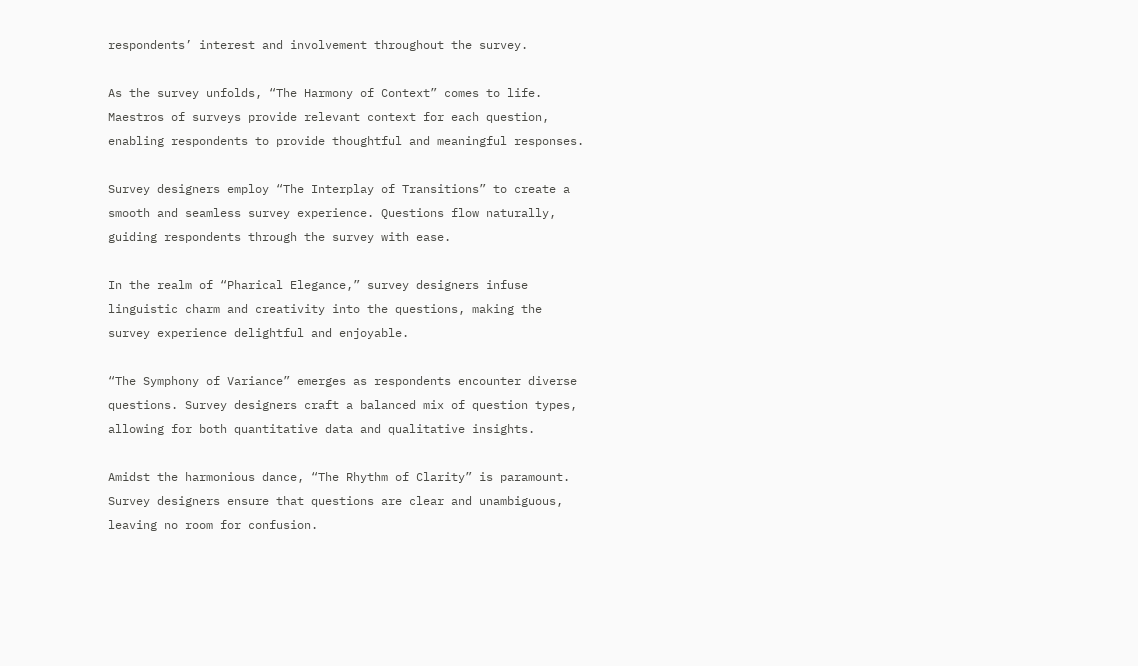respondents’ interest and involvement throughout the survey.

As the survey unfolds, “The Harmony of Context” comes to life. Maestros of surveys provide relevant context for each question, enabling respondents to provide thoughtful and meaningful responses.

Survey designers employ “The Interplay of Transitions” to create a smooth and seamless survey experience. Questions flow naturally, guiding respondents through the survey with ease.

In the realm of “Pharical Elegance,” survey designers infuse linguistic charm and creativity into the questions, making the survey experience delightful and enjoyable.

“The Symphony of Variance” emerges as respondents encounter diverse questions. Survey designers craft a balanced mix of question types, allowing for both quantitative data and qualitative insights.

Amidst the harmonious dance, “The Rhythm of Clarity” is paramount. Survey designers ensure that questions are clear and unambiguous, leaving no room for confusion.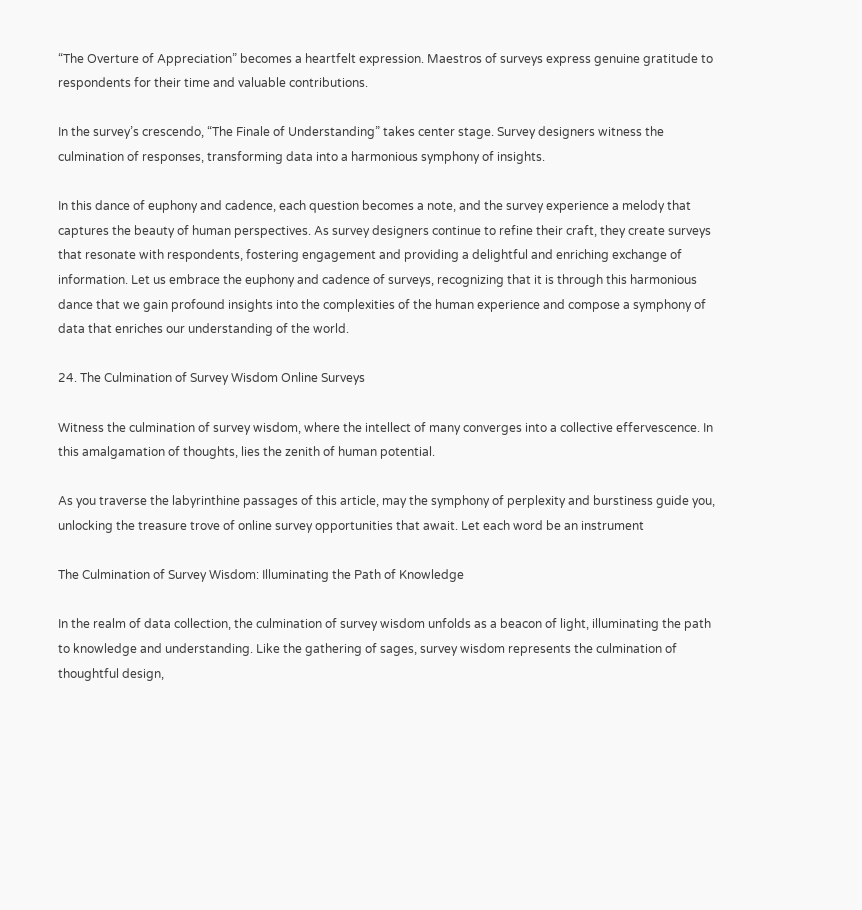“The Overture of Appreciation” becomes a heartfelt expression. Maestros of surveys express genuine gratitude to respondents for their time and valuable contributions.

In the survey’s crescendo, “The Finale of Understanding” takes center stage. Survey designers witness the culmination of responses, transforming data into a harmonious symphony of insights.

In this dance of euphony and cadence, each question becomes a note, and the survey experience a melody that captures the beauty of human perspectives. As survey designers continue to refine their craft, they create surveys that resonate with respondents, fostering engagement and providing a delightful and enriching exchange of information. Let us embrace the euphony and cadence of surveys, recognizing that it is through this harmonious dance that we gain profound insights into the complexities of the human experience and compose a symphony of data that enriches our understanding of the world.

24. The Culmination of Survey Wisdom Online Surveys

Witness the culmination of survey wisdom, where the intellect of many converges into a collective effervescence. In this amalgamation of thoughts, lies the zenith of human potential.

As you traverse the labyrinthine passages of this article, may the symphony of perplexity and burstiness guide you, unlocking the treasure trove of online survey opportunities that await. Let each word be an instrument

The Culmination of Survey Wisdom: Illuminating the Path of Knowledge

In the realm of data collection, the culmination of survey wisdom unfolds as a beacon of light, illuminating the path to knowledge and understanding. Like the gathering of sages, survey wisdom represents the culmination of thoughtful design,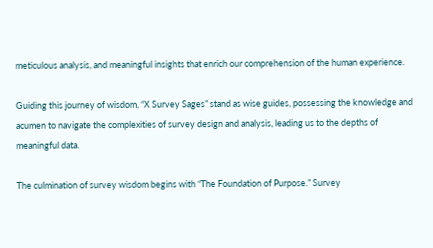meticulous analysis, and meaningful insights that enrich our comprehension of the human experience.

Guiding this journey of wisdom, “X Survey Sages” stand as wise guides, possessing the knowledge and acumen to navigate the complexities of survey design and analysis, leading us to the depths of meaningful data.

The culmination of survey wisdom begins with “The Foundation of Purpose.” Survey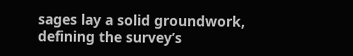sages lay a solid groundwork, defining the survey’s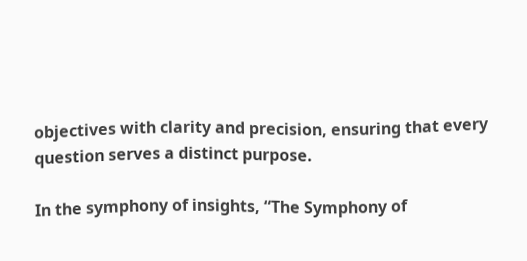objectives with clarity and precision, ensuring that every question serves a distinct purpose.

In the symphony of insights, “The Symphony of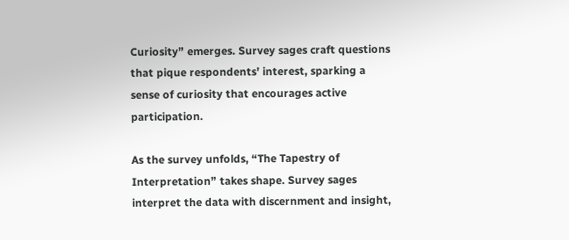Curiosity” emerges. Survey sages craft questions that pique respondents’ interest, sparking a sense of curiosity that encourages active participation.

As the survey unfolds, “The Tapestry of Interpretation” takes shape. Survey sages interpret the data with discernment and insight,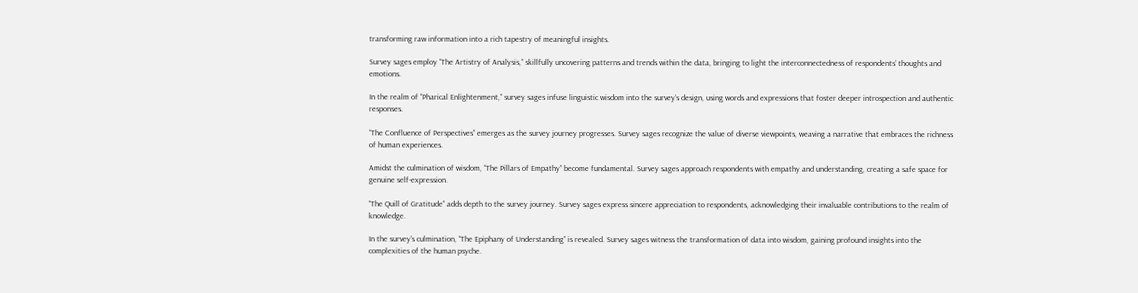transforming raw information into a rich tapestry of meaningful insights.

Survey sages employ “The Artistry of Analysis,” skillfully uncovering patterns and trends within the data, bringing to light the interconnectedness of respondents’ thoughts and emotions.

In the realm of “Pharical Enlightenment,” survey sages infuse linguistic wisdom into the survey’s design, using words and expressions that foster deeper introspection and authentic responses.

“The Confluence of Perspectives” emerges as the survey journey progresses. Survey sages recognize the value of diverse viewpoints, weaving a narrative that embraces the richness of human experiences.

Amidst the culmination of wisdom, “The Pillars of Empathy” become fundamental. Survey sages approach respondents with empathy and understanding, creating a safe space for genuine self-expression.

“The Quill of Gratitude” adds depth to the survey journey. Survey sages express sincere appreciation to respondents, acknowledging their invaluable contributions to the realm of knowledge.

In the survey’s culmination, “The Epiphany of Understanding” is revealed. Survey sages witness the transformation of data into wisdom, gaining profound insights into the complexities of the human psyche.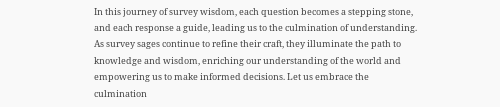In this journey of survey wisdom, each question becomes a stepping stone, and each response a guide, leading us to the culmination of understanding. As survey sages continue to refine their craft, they illuminate the path to knowledge and wisdom, enriching our understanding of the world and empowering us to make informed decisions. Let us embrace the culmination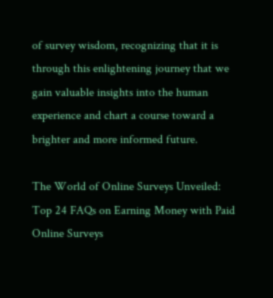of survey wisdom, recognizing that it is through this enlightening journey that we gain valuable insights into the human experience and chart a course toward a brighter and more informed future.

The World of Online Surveys Unveiled: Top 24 FAQs on Earning Money with Paid Online Surveys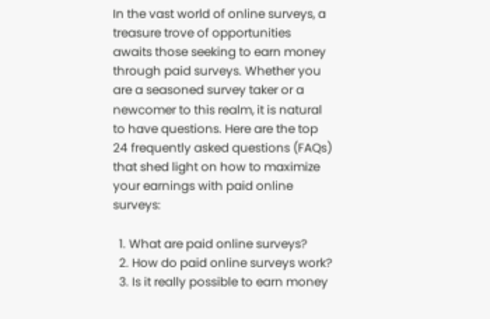In the vast world of online surveys, a treasure trove of opportunities awaits those seeking to earn money through paid surveys. Whether you are a seasoned survey taker or a newcomer to this realm, it is natural to have questions. Here are the top 24 frequently asked questions (FAQs) that shed light on how to maximize your earnings with paid online surveys:

  1. What are paid online surveys?
  2. How do paid online surveys work?
  3. Is it really possible to earn money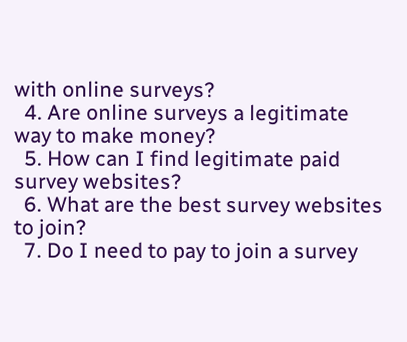with online surveys?
  4. Are online surveys a legitimate way to make money?
  5. How can I find legitimate paid survey websites?
  6. What are the best survey websites to join?
  7. Do I need to pay to join a survey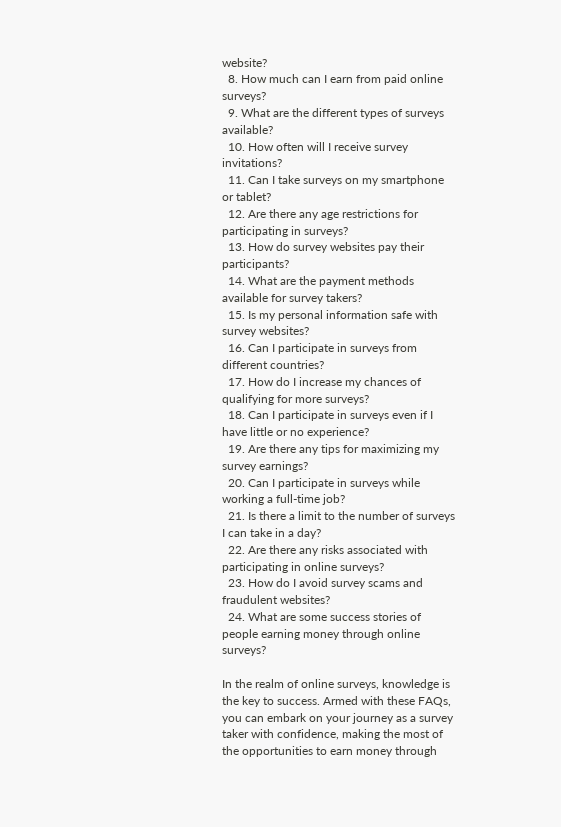website?
  8. How much can I earn from paid online surveys?
  9. What are the different types of surveys available?
  10. How often will I receive survey invitations?
  11. Can I take surveys on my smartphone or tablet?
  12. Are there any age restrictions for participating in surveys?
  13. How do survey websites pay their participants?
  14. What are the payment methods available for survey takers?
  15. Is my personal information safe with survey websites?
  16. Can I participate in surveys from different countries?
  17. How do I increase my chances of qualifying for more surveys?
  18. Can I participate in surveys even if I have little or no experience?
  19. Are there any tips for maximizing my survey earnings?
  20. Can I participate in surveys while working a full-time job?
  21. Is there a limit to the number of surveys I can take in a day?
  22. Are there any risks associated with participating in online surveys?
  23. How do I avoid survey scams and fraudulent websites?
  24. What are some success stories of people earning money through online surveys?

In the realm of online surveys, knowledge is the key to success. Armed with these FAQs, you can embark on your journey as a survey taker with confidence, making the most of the opportunities to earn money through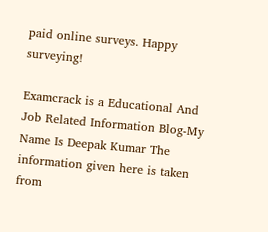paid online surveys. Happy surveying!

Examcrack is a Educational And Job Related Information Blog-My Name Is Deepak Kumar The information given here is taken from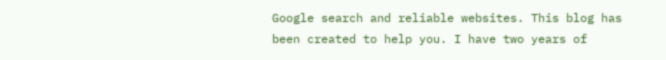Google search and reliable websites. This blog has been created to help you. I have two years of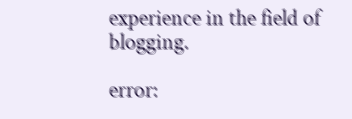experience in the field of blogging.

error: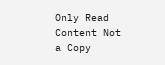Only Read Content Not a Copy